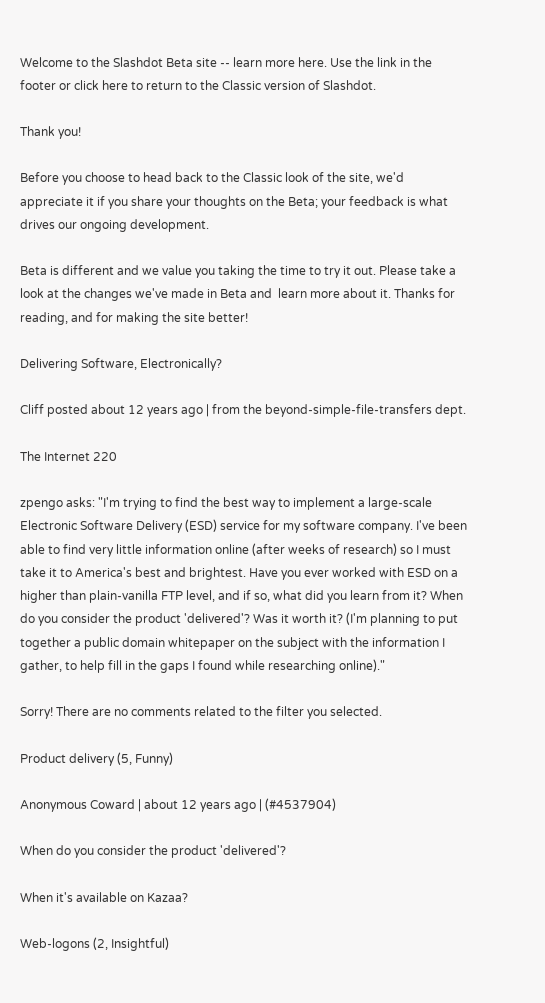Welcome to the Slashdot Beta site -- learn more here. Use the link in the footer or click here to return to the Classic version of Slashdot.

Thank you!

Before you choose to head back to the Classic look of the site, we'd appreciate it if you share your thoughts on the Beta; your feedback is what drives our ongoing development.

Beta is different and we value you taking the time to try it out. Please take a look at the changes we've made in Beta and  learn more about it. Thanks for reading, and for making the site better!

Delivering Software, Electronically?

Cliff posted about 12 years ago | from the beyond-simple-file-transfers dept.

The Internet 220

zpengo asks: "I'm trying to find the best way to implement a large-scale Electronic Software Delivery (ESD) service for my software company. I've been able to find very little information online (after weeks of research) so I must take it to America's best and brightest. Have you ever worked with ESD on a higher than plain-vanilla FTP level, and if so, what did you learn from it? When do you consider the product 'delivered'? Was it worth it? (I'm planning to put together a public domain whitepaper on the subject with the information I gather, to help fill in the gaps I found while researching online)."

Sorry! There are no comments related to the filter you selected.

Product delivery (5, Funny)

Anonymous Coward | about 12 years ago | (#4537904)

When do you consider the product 'delivered'?

When it's available on Kazaa?

Web-logons (2, Insightful)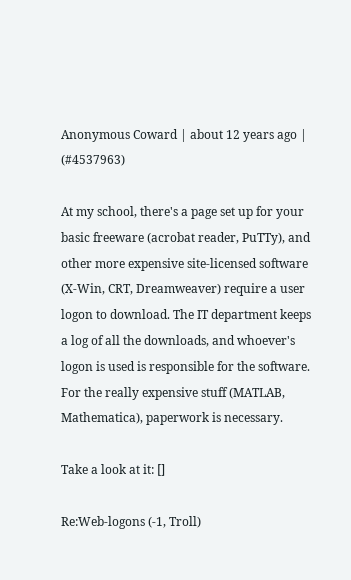Anonymous Coward | about 12 years ago | (#4537963)

At my school, there's a page set up for your basic freeware (acrobat reader, PuTTy), and other more expensive site-licensed software (X-Win, CRT, Dreamweaver) require a user logon to download. The IT department keeps a log of all the downloads, and whoever's logon is used is responsible for the software. For the really expensive stuff (MATLAB, Mathematica), paperwork is necessary.

Take a look at it: []

Re:Web-logons (-1, Troll)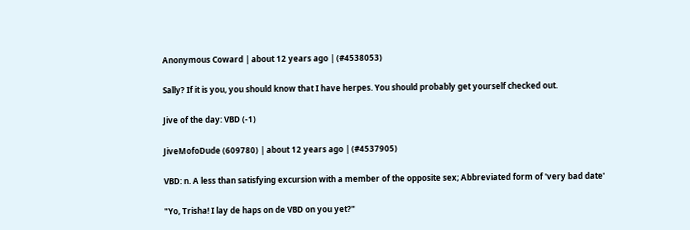Anonymous Coward | about 12 years ago | (#4538053)

Sally? If it is you, you should know that I have herpes. You should probably get yourself checked out.

Jive of the day: VBD (-1)

JiveMofoDude (609780) | about 12 years ago | (#4537905)

VBD: n. A less than satisfying excursion with a member of the opposite sex; Abbreviated form of 'very bad date'

"Yo, Trisha! I lay de haps on de VBD on you yet?"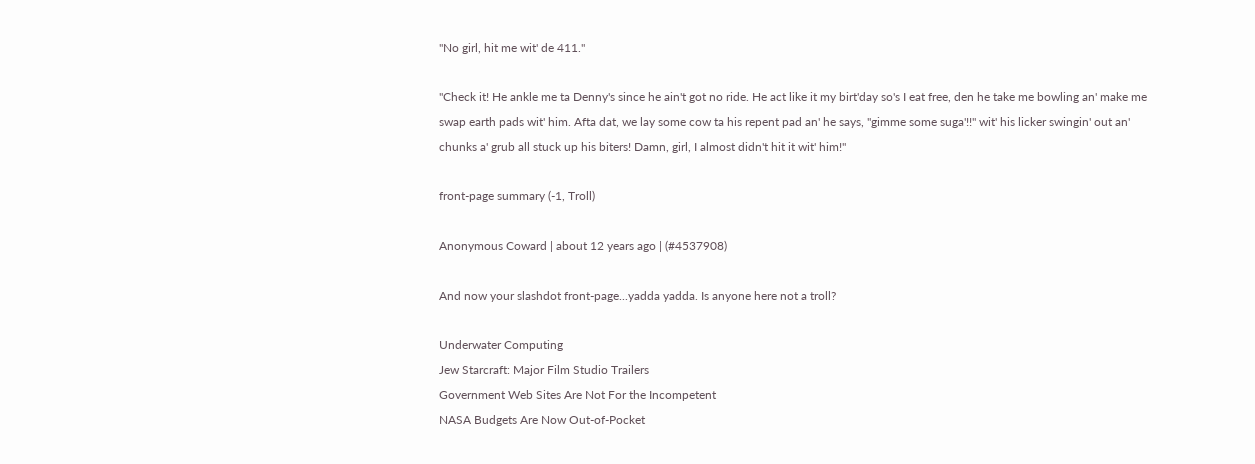"No girl, hit me wit' de 411."

"Check it! He ankle me ta Denny's since he ain't got no ride. He act like it my birt'day so's I eat free, den he take me bowling an' make me swap earth pads wit' him. Afta dat, we lay some cow ta his repent pad an' he says, "gimme some suga'!!" wit' his licker swingin' out an' chunks a' grub all stuck up his biters! Damn, girl, I almost didn't hit it wit' him!"

front-page summary (-1, Troll)

Anonymous Coward | about 12 years ago | (#4537908)

And now your slashdot front-page...yadda yadda. Is anyone here not a troll?

Underwater Computing
Jew Starcraft: Major Film Studio Trailers
Government Web Sites Are Not For the Incompetent
NASA Budgets Are Now Out-of-Pocket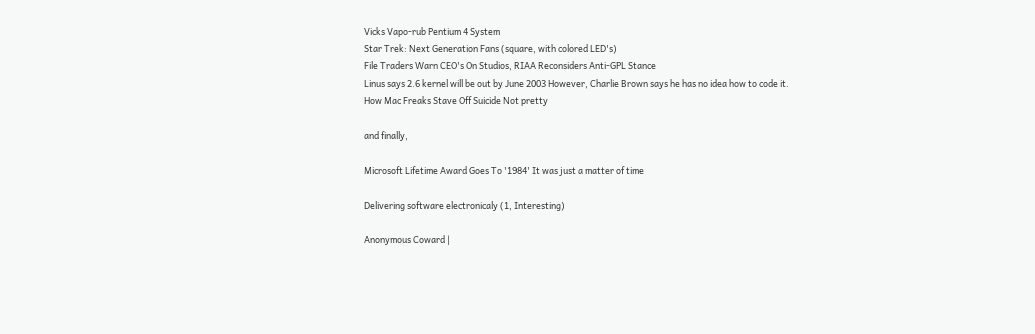Vicks Vapo-rub Pentium 4 System
Star Trek: Next Generation Fans (square, with colored LED's)
File Traders Warn CEO's On Studios, RIAA Reconsiders Anti-GPL Stance
Linus says 2.6 kernel will be out by June 2003 However, Charlie Brown says he has no idea how to code it.
How Mac Freaks Stave Off Suicide Not pretty

and finally,

Microsoft Lifetime Award Goes To '1984' It was just a matter of time

Delivering software electronicaly (1, Interesting)

Anonymous Coward |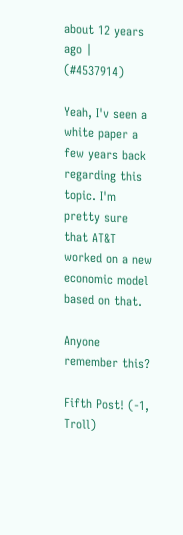about 12 years ago | (#4537914)

Yeah, I'v seen a white paper a few years back regarding this topic. I'm pretty sure that AT&T worked on a new economic model based on that.

Anyone remember this?

Fifth Post! (-1, Troll)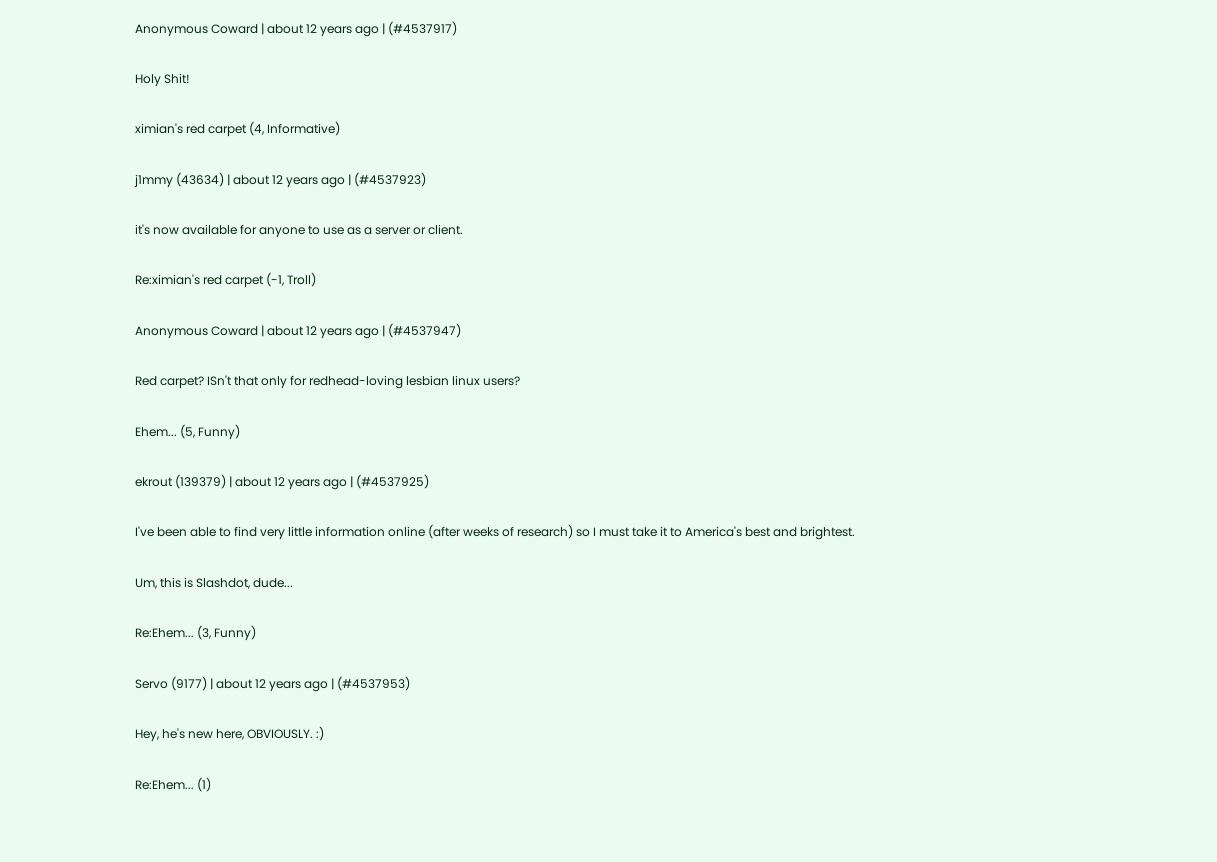Anonymous Coward | about 12 years ago | (#4537917)

Holy Shit!

ximian's red carpet (4, Informative)

j1mmy (43634) | about 12 years ago | (#4537923)

it's now available for anyone to use as a server or client.

Re:ximian's red carpet (-1, Troll)

Anonymous Coward | about 12 years ago | (#4537947)

Red carpet? ISn't that only for redhead-loving lesbian linux users?

Ehem... (5, Funny)

ekrout (139379) | about 12 years ago | (#4537925)

I've been able to find very little information online (after weeks of research) so I must take it to America's best and brightest.

Um, this is Slashdot, dude...

Re:Ehem... (3, Funny)

Servo (9177) | about 12 years ago | (#4537953)

Hey, he's new here, OBVIOUSLY. :)

Re:Ehem... (1)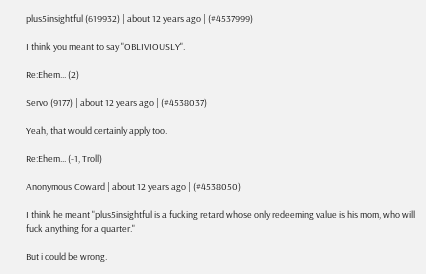plus5insightful (619932) | about 12 years ago | (#4537999)

I think you meant to say "OBLIVIOUSLY".

Re:Ehem... (2)

Servo (9177) | about 12 years ago | (#4538037)

Yeah, that would certainly apply too.

Re:Ehem... (-1, Troll)

Anonymous Coward | about 12 years ago | (#4538050)

I think he meant "plus5insightful is a fucking retard whose only redeeming value is his mom, who will fuck anything for a quarter."

But i could be wrong.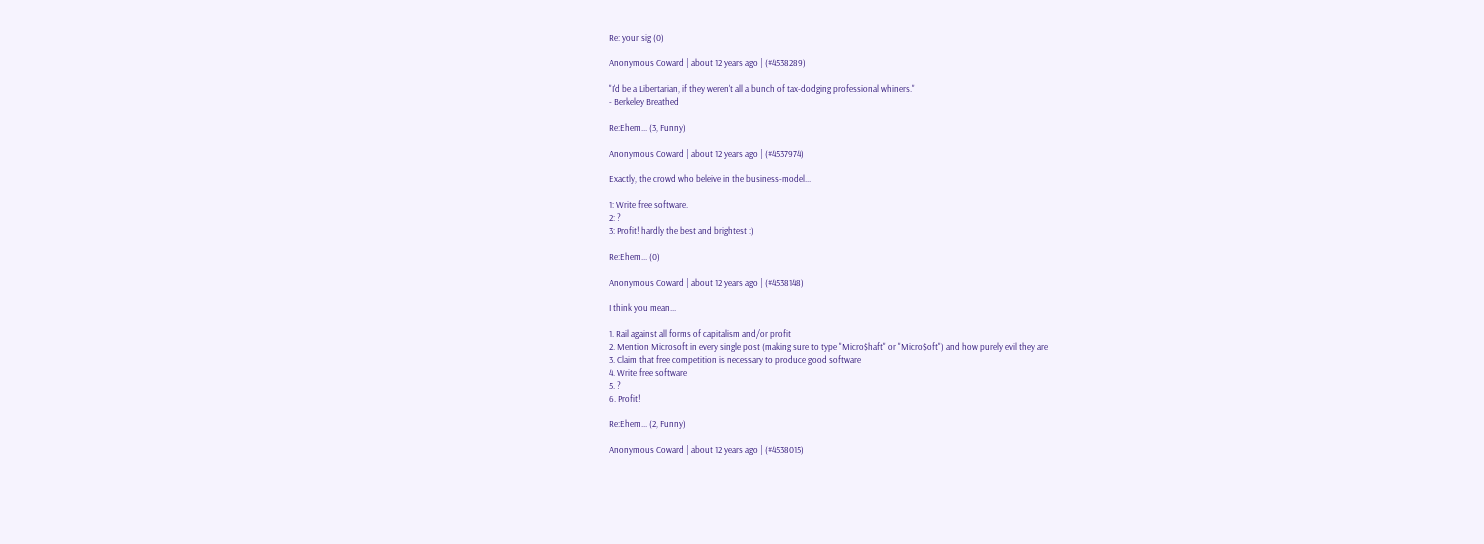Re: your sig (0)

Anonymous Coward | about 12 years ago | (#4538289)

"I'd be a Libertarian, if they weren't all a bunch of tax-dodging professional whiners."
- Berkeley Breathed

Re:Ehem... (3, Funny)

Anonymous Coward | about 12 years ago | (#4537974)

Exactly, the crowd who beleive in the business-model...

1: Write free software.
2: ?
3: Profit! hardly the best and brightest :)

Re:Ehem... (0)

Anonymous Coward | about 12 years ago | (#4538148)

I think you mean...

1. Rail against all forms of capitalism and/or profit
2. Mention Microsoft in every single post (making sure to type "Micro$haft" or "Micro$oft") and how purely evil they are
3. Claim that free competition is necessary to produce good software
4. Write free software
5. ?
6. Profit!

Re:Ehem... (2, Funny)

Anonymous Coward | about 12 years ago | (#4538015)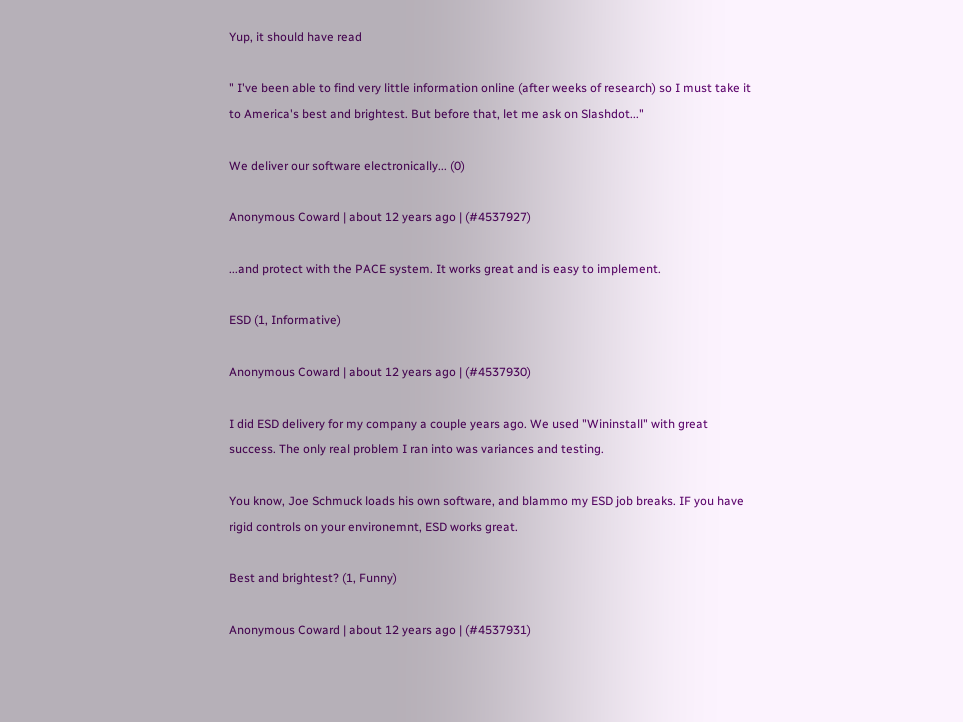Yup, it should have read

" I've been able to find very little information online (after weeks of research) so I must take it to America's best and brightest. But before that, let me ask on Slashdot..."

We deliver our software electronically... (0)

Anonymous Coward | about 12 years ago | (#4537927)

...and protect with the PACE system. It works great and is easy to implement.

ESD (1, Informative)

Anonymous Coward | about 12 years ago | (#4537930)

I did ESD delivery for my company a couple years ago. We used "Wininstall" with great success. The only real problem I ran into was variances and testing.

You know, Joe Schmuck loads his own software, and blammo my ESD job breaks. IF you have rigid controls on your environemnt, ESD works great.

Best and brightest? (1, Funny)

Anonymous Coward | about 12 years ago | (#4537931)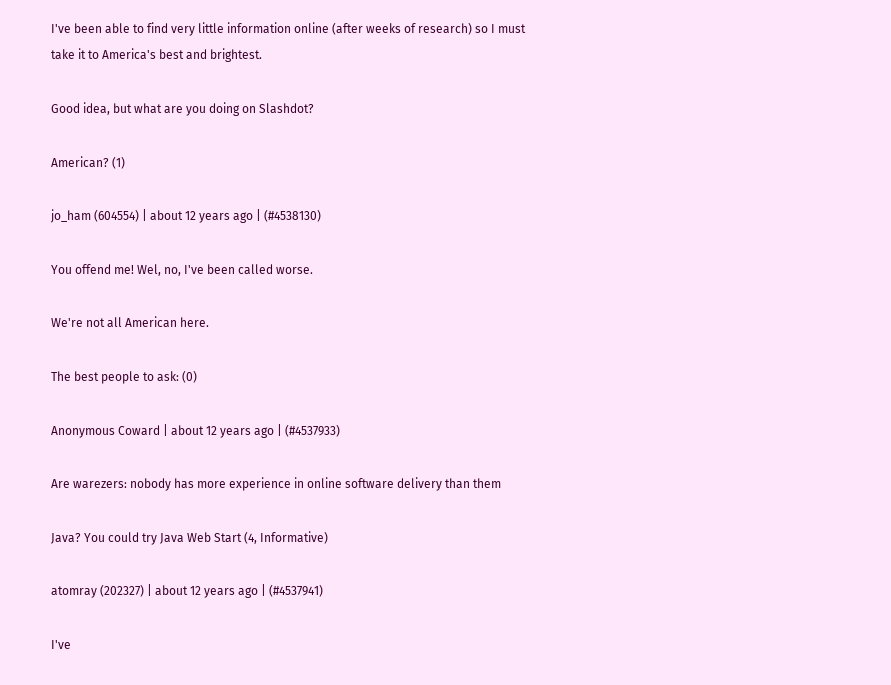I've been able to find very little information online (after weeks of research) so I must take it to America's best and brightest.

Good idea, but what are you doing on Slashdot?

American? (1)

jo_ham (604554) | about 12 years ago | (#4538130)

You offend me! Wel, no, I've been called worse.

We're not all American here.

The best people to ask: (0)

Anonymous Coward | about 12 years ago | (#4537933)

Are warezers: nobody has more experience in online software delivery than them

Java? You could try Java Web Start (4, Informative)

atomray (202327) | about 12 years ago | (#4537941)

I've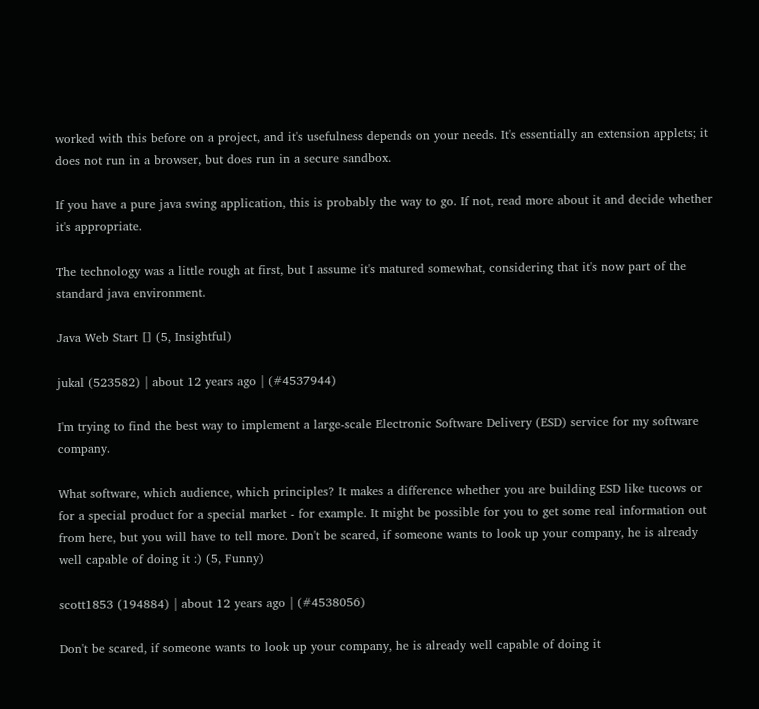worked with this before on a project, and it's usefulness depends on your needs. It's essentially an extension applets; it does not run in a browser, but does run in a secure sandbox.

If you have a pure java swing application, this is probably the way to go. If not, read more about it and decide whether it's appropriate.

The technology was a little rough at first, but I assume it's matured somewhat, considering that it's now part of the standard java environment.

Java Web Start [] (5, Insightful)

jukal (523582) | about 12 years ago | (#4537944)

I'm trying to find the best way to implement a large-scale Electronic Software Delivery (ESD) service for my software company.

What software, which audience, which principles? It makes a difference whether you are building ESD like tucows or for a special product for a special market - for example. It might be possible for you to get some real information out from here, but you will have to tell more. Don't be scared, if someone wants to look up your company, he is already well capable of doing it :) (5, Funny)

scott1853 (194884) | about 12 years ago | (#4538056)

Don't be scared, if someone wants to look up your company, he is already well capable of doing it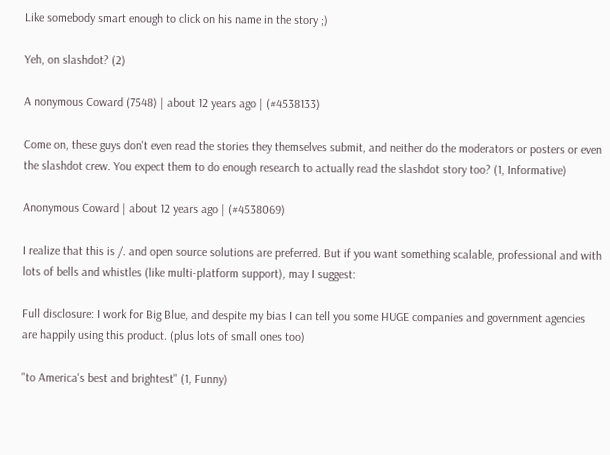Like somebody smart enough to click on his name in the story ;)

Yeh, on slashdot? (2)

A nonymous Coward (7548) | about 12 years ago | (#4538133)

Come on, these guys don't even read the stories they themselves submit, and neither do the moderators or posters or even the slashdot crew. You expect them to do enough research to actually read the slashdot story too? (1, Informative)

Anonymous Coward | about 12 years ago | (#4538069)

I realize that this is /. and open source solutions are preferred. But if you want something scalable, professional and with lots of bells and whistles (like multi-platform support), may I suggest:

Full disclosure: I work for Big Blue, and despite my bias I can tell you some HUGE companies and government agencies are happily using this product. (plus lots of small ones too)

"to America's best and brightest" (1, Funny)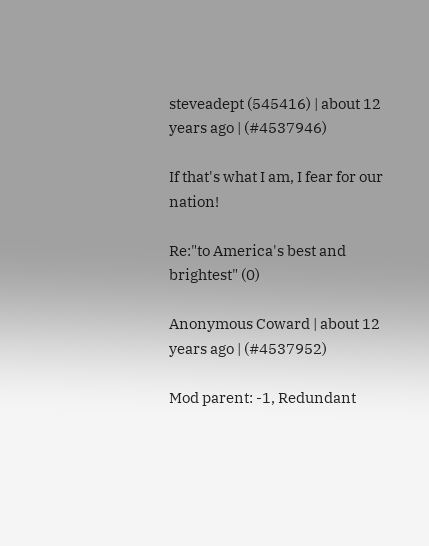steveadept (545416) | about 12 years ago | (#4537946)

If that's what I am, I fear for our nation!

Re:"to America's best and brightest" (0)

Anonymous Coward | about 12 years ago | (#4537952)

Mod parent: -1, Redundant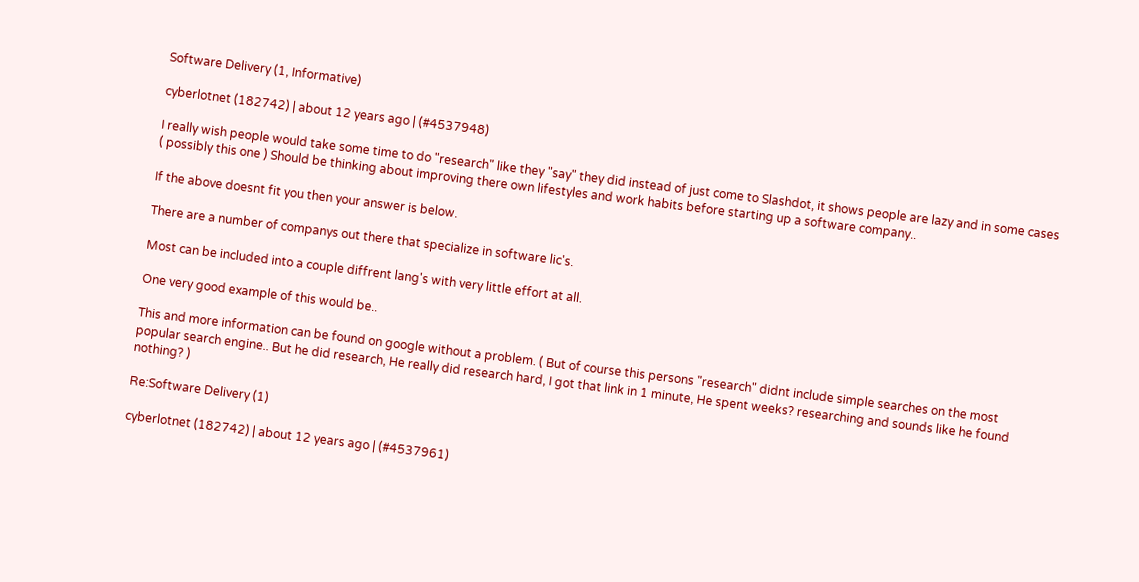Software Delivery (1, Informative)

cyberlotnet (182742) | about 12 years ago | (#4537948)

I really wish people would take some time to do "research" like they "say" they did instead of just come to Slashdot, it shows people are lazy and in some cases ( possibly this one ) Should be thinking about improving there own lifestyles and work habits before starting up a software company..

If the above doesnt fit you then your answer is below.

There are a number of companys out there that specialize in software lic's.

Most can be included into a couple diffrent lang's with very little effort at all.

One very good example of this would be..

This and more information can be found on google without a problem. ( But of course this persons "research" didnt include simple searches on the most popular search engine.. But he did research, He really did research hard, I got that link in 1 minute, He spent weeks? researching and sounds like he found nothing? )

Re:Software Delivery (1)

cyberlotnet (182742) | about 12 years ago | (#4537961)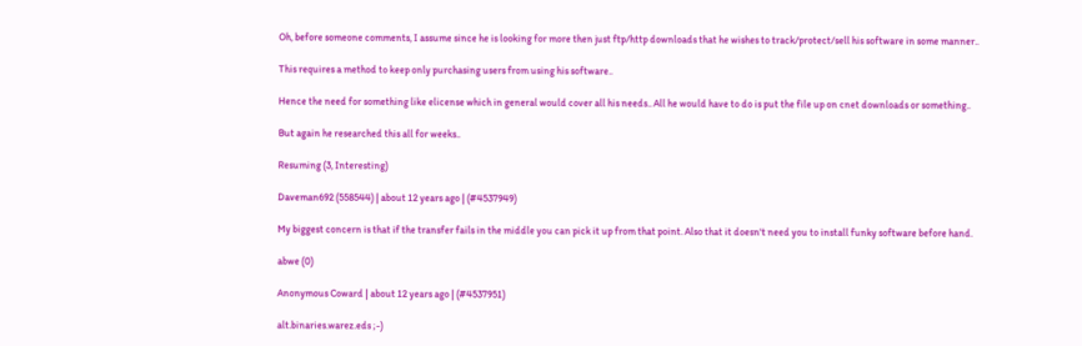Oh, before someone comments, I assume since he is looking for more then just ftp/http downloads that he wishes to track/protect/sell his software in some manner..

This requires a method to keep only purchasing users from using his software..

Hence the need for something like elicense which in general would cover all his needs.. All he would have to do is put the file up on cnet downloads or something..

But again he researched this all for weeks..

Resuming (3, Interesting)

Daveman692 (558544) | about 12 years ago | (#4537949)

My biggest concern is that if the transfer fails in the middle you can pick it up from that point. Also that it doesn't need you to install funky software before hand.

abwe (0)

Anonymous Coward | about 12 years ago | (#4537951)

alt.binaries.warez.eds ;-)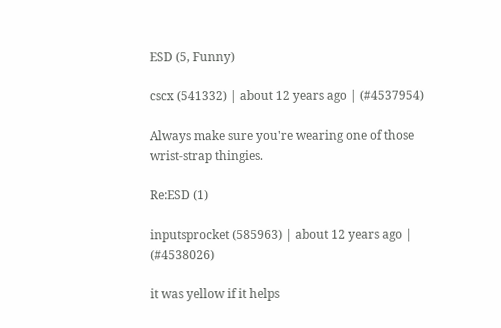ESD (5, Funny)

cscx (541332) | about 12 years ago | (#4537954)

Always make sure you're wearing one of those wrist-strap thingies.

Re:ESD (1)

inputsprocket (585963) | about 12 years ago | (#4538026)

it was yellow if it helps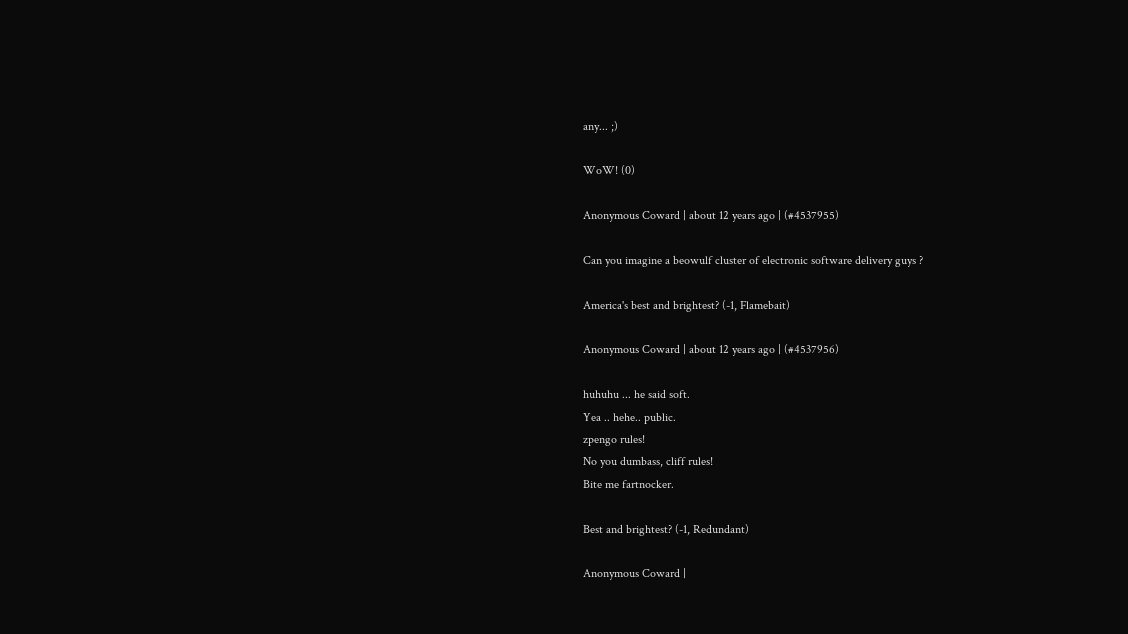any... ;)

WoW! (0)

Anonymous Coward | about 12 years ago | (#4537955)

Can you imagine a beowulf cluster of electronic software delivery guys ?

America's best and brightest? (-1, Flamebait)

Anonymous Coward | about 12 years ago | (#4537956)

huhuhu ... he said soft.
Yea .. hehe.. public.
zpengo rules!
No you dumbass, cliff rules!
Bite me fartnocker.

Best and brightest? (-1, Redundant)

Anonymous Coward |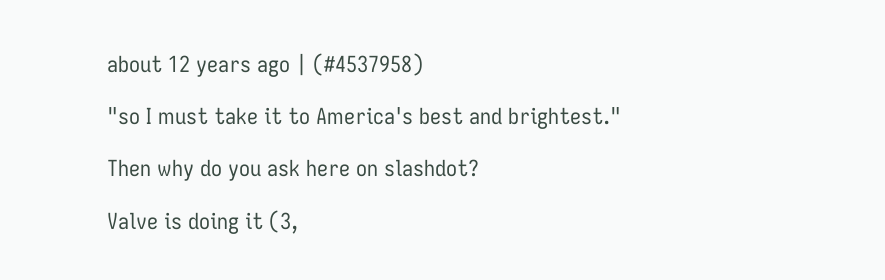about 12 years ago | (#4537958)

"so I must take it to America's best and brightest."

Then why do you ask here on slashdot?

Valve is doing it (3,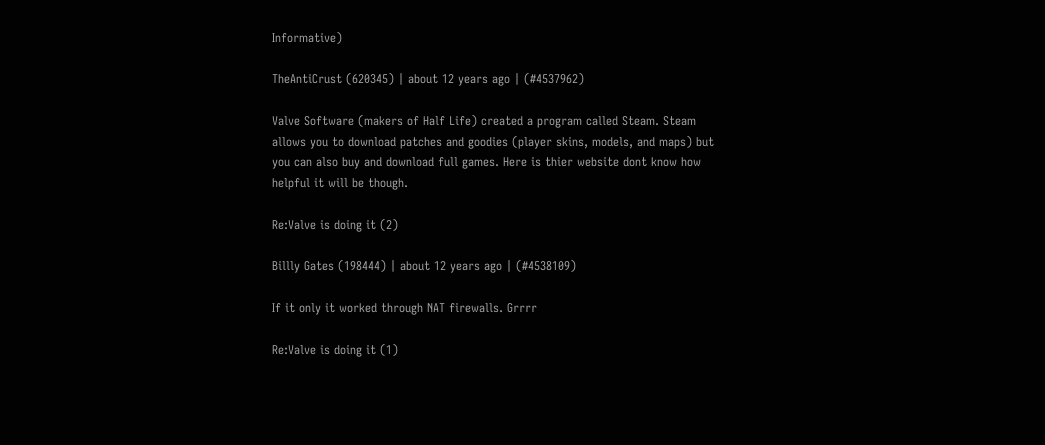Informative)

TheAntiCrust (620345) | about 12 years ago | (#4537962)

Valve Software (makers of Half Life) created a program called Steam. Steam allows you to download patches and goodies (player skins, models, and maps) but you can also buy and download full games. Here is thier website dont know how helpful it will be though.

Re:Valve is doing it (2)

Billly Gates (198444) | about 12 years ago | (#4538109)

If it only it worked through NAT firewalls. Grrrr

Re:Valve is doing it (1)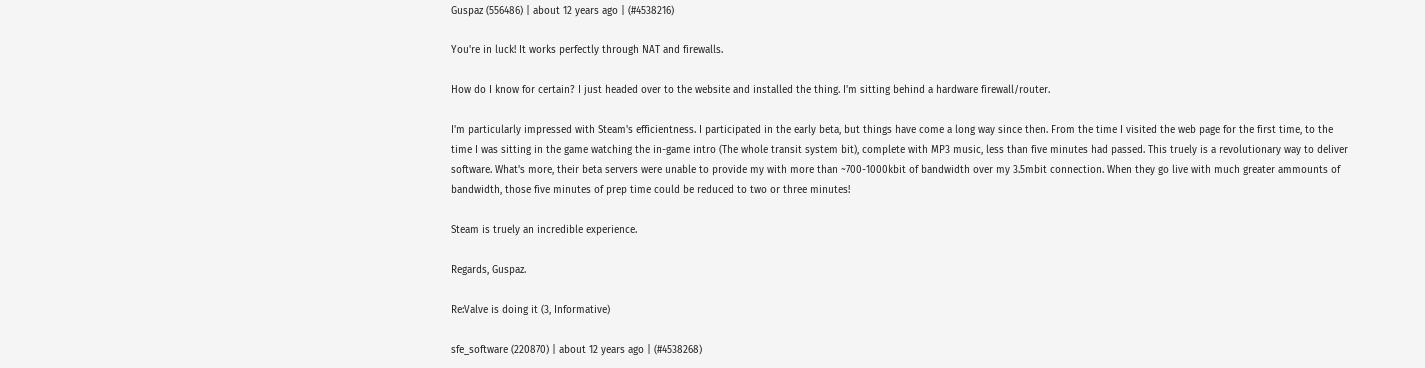Guspaz (556486) | about 12 years ago | (#4538216)

You're in luck! It works perfectly through NAT and firewalls.

How do I know for certain? I just headed over to the website and installed the thing. I'm sitting behind a hardware firewall/router.

I'm particularly impressed with Steam's efficientness. I participated in the early beta, but things have come a long way since then. From the time I visited the web page for the first time, to the time I was sitting in the game watching the in-game intro (The whole transit system bit), complete with MP3 music, less than five minutes had passed. This truely is a revolutionary way to deliver software. What's more, their beta servers were unable to provide my with more than ~700-1000kbit of bandwidth over my 3.5mbit connection. When they go live with much greater ammounts of bandwidth, those five minutes of prep time could be reduced to two or three minutes!

Steam is truely an incredible experience.

Regards, Guspaz.

Re:Valve is doing it (3, Informative)

sfe_software (220870) | about 12 years ago | (#4538268)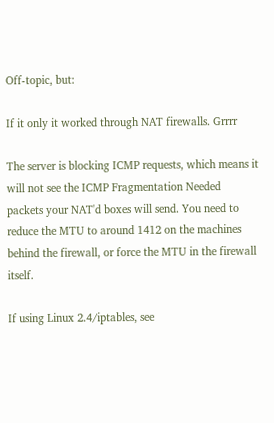Off-topic, but:

If it only it worked through NAT firewalls. Grrrr

The server is blocking ICMP requests, which means it will not see the ICMP Fragmentation Needed packets your NAT'd boxes will send. You need to reduce the MTU to around 1412 on the machines behind the firewall, or force the MTU in the firewall itself.

If using Linux 2.4/iptables, see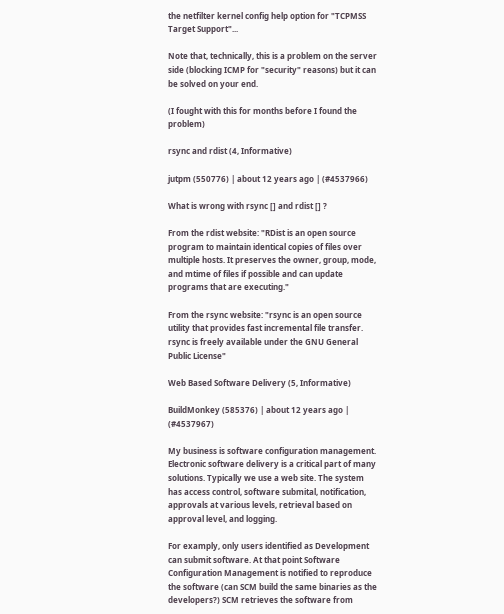the netfilter kernel config help option for "TCPMSS Target Support"...

Note that, technically, this is a problem on the server side (blocking ICMP for "security" reasons) but it can be solved on your end.

(I fought with this for months before I found the problem)

rsync and rdist (4, Informative)

jutpm (550776) | about 12 years ago | (#4537966)

What is wrong with rsync [] and rdist [] ?

From the rdist website: "RDist is an open source program to maintain identical copies of files over multiple hosts. It preserves the owner, group, mode, and mtime of files if possible and can update programs that are executing."

From the rsync website: "rsync is an open source utility that provides fast incremental file transfer. rsync is freely available under the GNU General Public License"

Web Based Software Delivery (5, Informative)

BuildMonkey (585376) | about 12 years ago | (#4537967)

My business is software configuration management. Electronic software delivery is a critical part of many solutions. Typically we use a web site. The system has access control, software submital, notification, approvals at various levels, retrieval based on approval level, and logging.

For examply, only users identified as Development can submit software. At that point Software Configuration Management is notified to reproduce the software (can SCM build the same binaries as the developers?) SCM retrieves the software from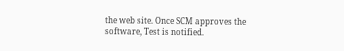the web site. Once SCM approves the software, Test is notified.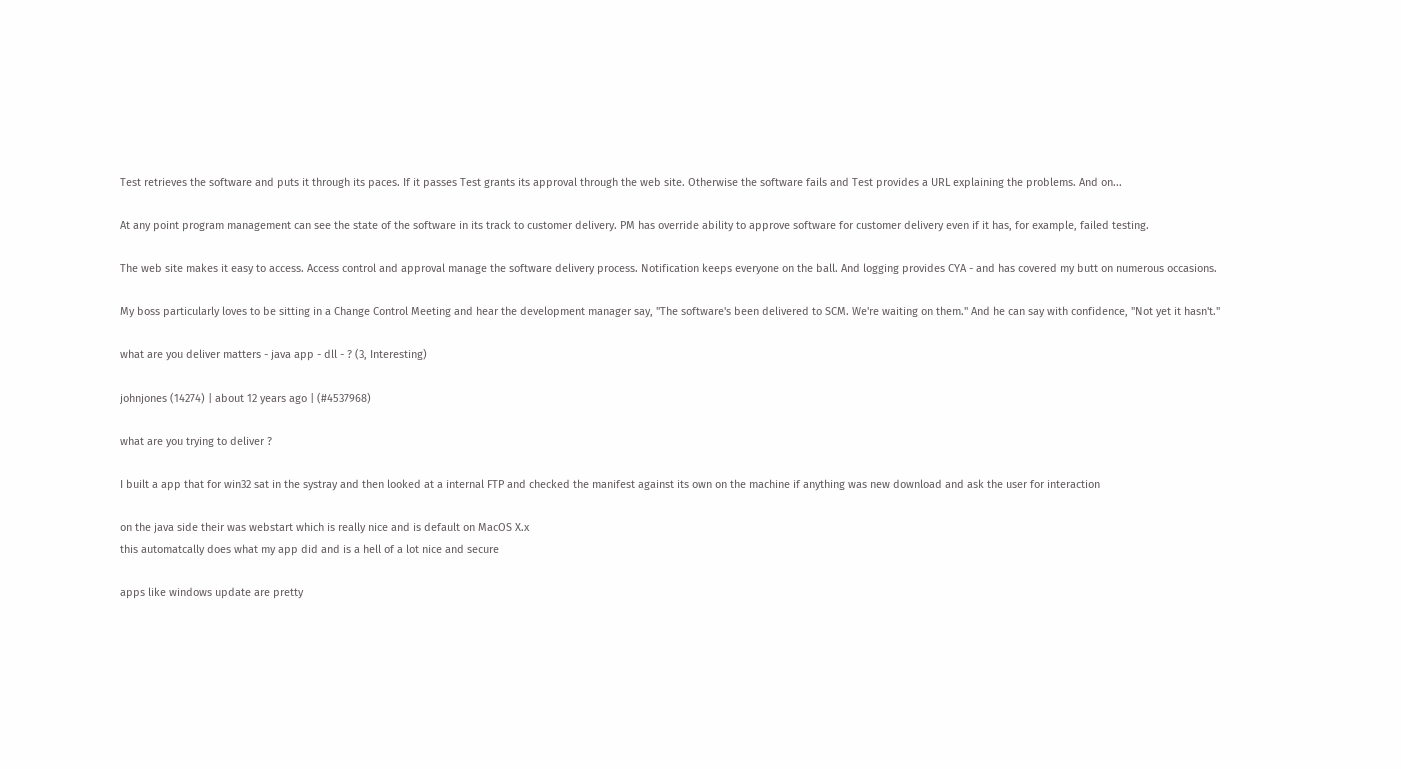Test retrieves the software and puts it through its paces. If it passes Test grants its approval through the web site. Otherwise the software fails and Test provides a URL explaining the problems. And on...

At any point program management can see the state of the software in its track to customer delivery. PM has override ability to approve software for customer delivery even if it has, for example, failed testing.

The web site makes it easy to access. Access control and approval manage the software delivery process. Notification keeps everyone on the ball. And logging provides CYA - and has covered my butt on numerous occasions.

My boss particularly loves to be sitting in a Change Control Meeting and hear the development manager say, "The software's been delivered to SCM. We're waiting on them." And he can say with confidence, "Not yet it hasn't."

what are you deliver matters - java app - dll - ? (3, Interesting)

johnjones (14274) | about 12 years ago | (#4537968)

what are you trying to deliver ?

I built a app that for win32 sat in the systray and then looked at a internal FTP and checked the manifest against its own on the machine if anything was new download and ask the user for interaction

on the java side their was webstart which is really nice and is default on MacOS X.x
this automatcally does what my app did and is a hell of a lot nice and secure

apps like windows update are pretty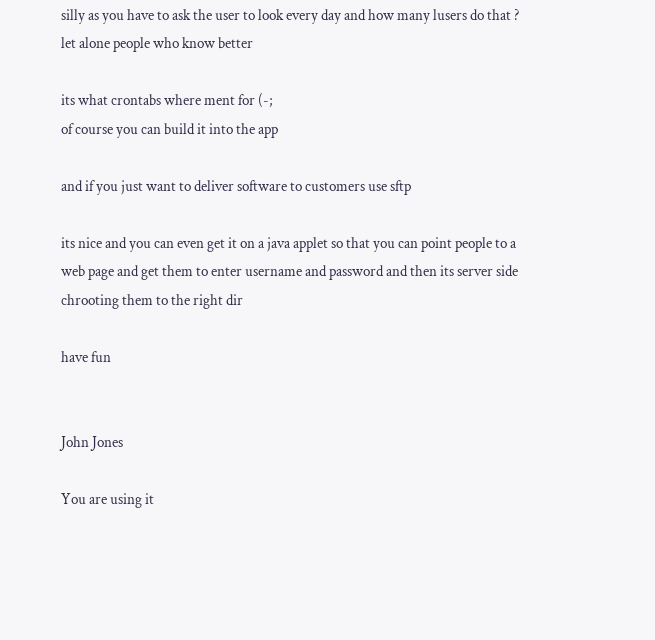silly as you have to ask the user to look every day and how many lusers do that ? let alone people who know better

its what crontabs where ment for (-;
of course you can build it into the app

and if you just want to deliver software to customers use sftp

its nice and you can even get it on a java applet so that you can point people to a web page and get them to enter username and password and then its server side chrooting them to the right dir

have fun


John Jones

You are using it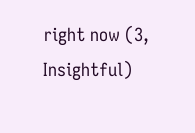right now (3, Insightful)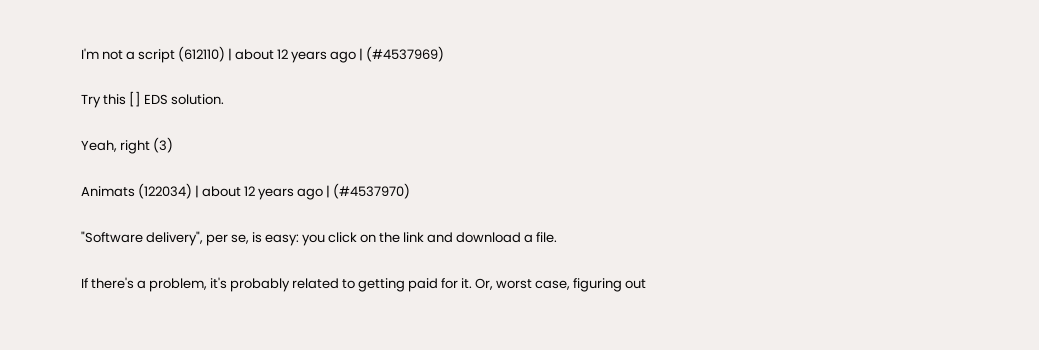I'm not a script (612110) | about 12 years ago | (#4537969)

Try this [] EDS solution.

Yeah, right (3)

Animats (122034) | about 12 years ago | (#4537970)

"Software delivery", per se, is easy: you click on the link and download a file.

If there's a problem, it's probably related to getting paid for it. Or, worst case, figuring out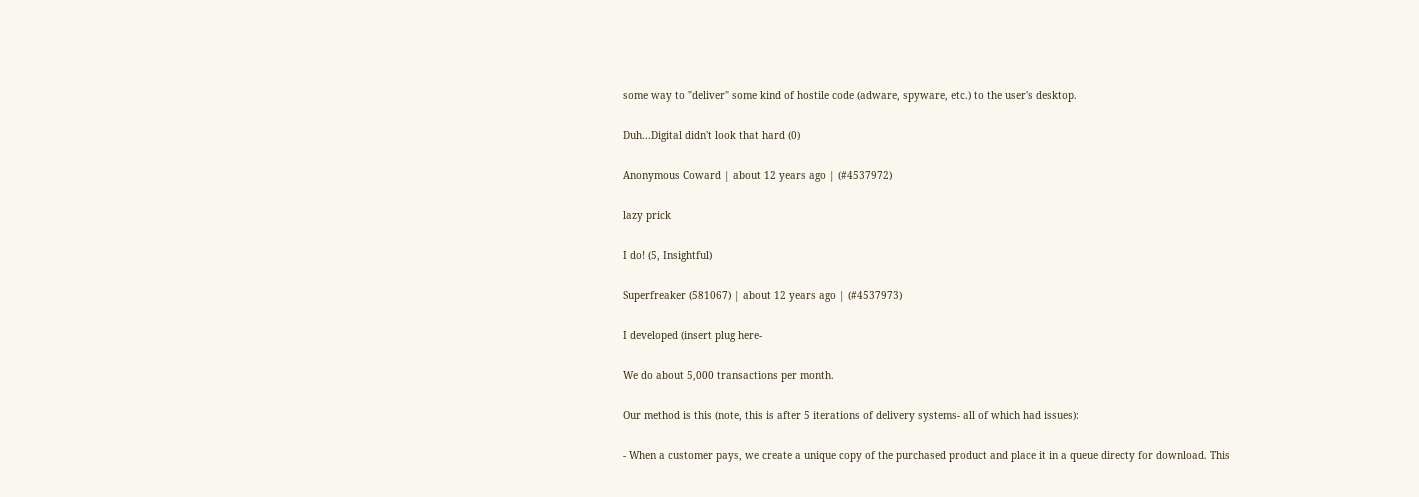some way to "deliver" some kind of hostile code (adware, spyware, etc.) to the user's desktop.

Duh...Digital didn't look that hard (0)

Anonymous Coward | about 12 years ago | (#4537972)

lazy prick

I do! (5, Insightful)

Superfreaker (581067) | about 12 years ago | (#4537973)

I developed (insert plug here-

We do about 5,000 transactions per month.

Our method is this (note, this is after 5 iterations of delivery systems- all of which had issues):

- When a customer pays, we create a unique copy of the purchased product and place it in a queue directy for download. This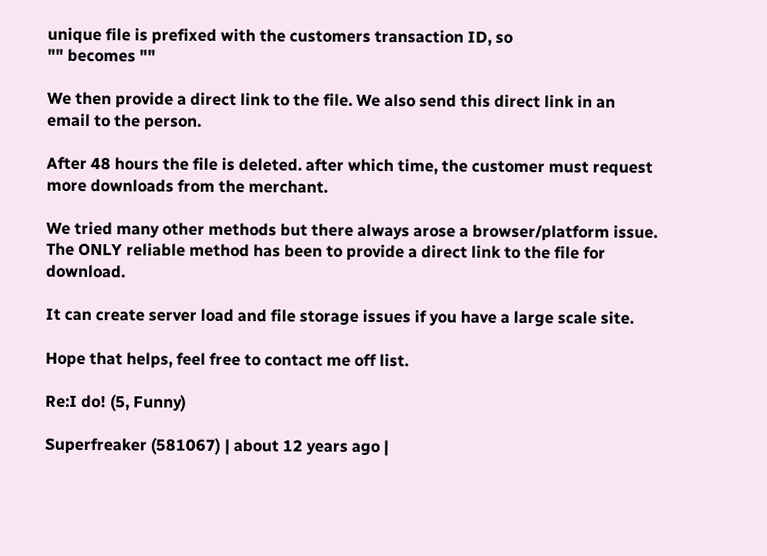unique file is prefixed with the customers transaction ID, so
"" becomes ""

We then provide a direct link to the file. We also send this direct link in an email to the person.

After 48 hours the file is deleted. after which time, the customer must request more downloads from the merchant.

We tried many other methods but there always arose a browser/platform issue. The ONLY reliable method has been to provide a direct link to the file for download.

It can create server load and file storage issues if you have a large scale site.

Hope that helps, feel free to contact me off list.

Re:I do! (5, Funny)

Superfreaker (581067) | about 12 years ago |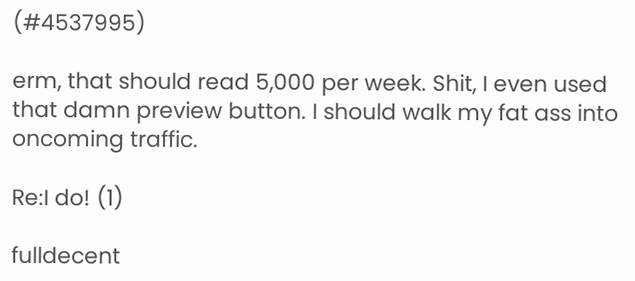(#4537995)

erm, that should read 5,000 per week. Shit, I even used that damn preview button. I should walk my fat ass into oncoming traffic.

Re:I do! (1)

fulldecent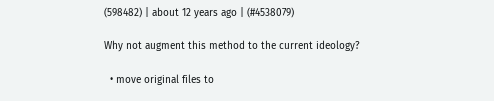(598482) | about 12 years ago | (#4538079)

Why not augment this method to the current ideology?

  • move original files to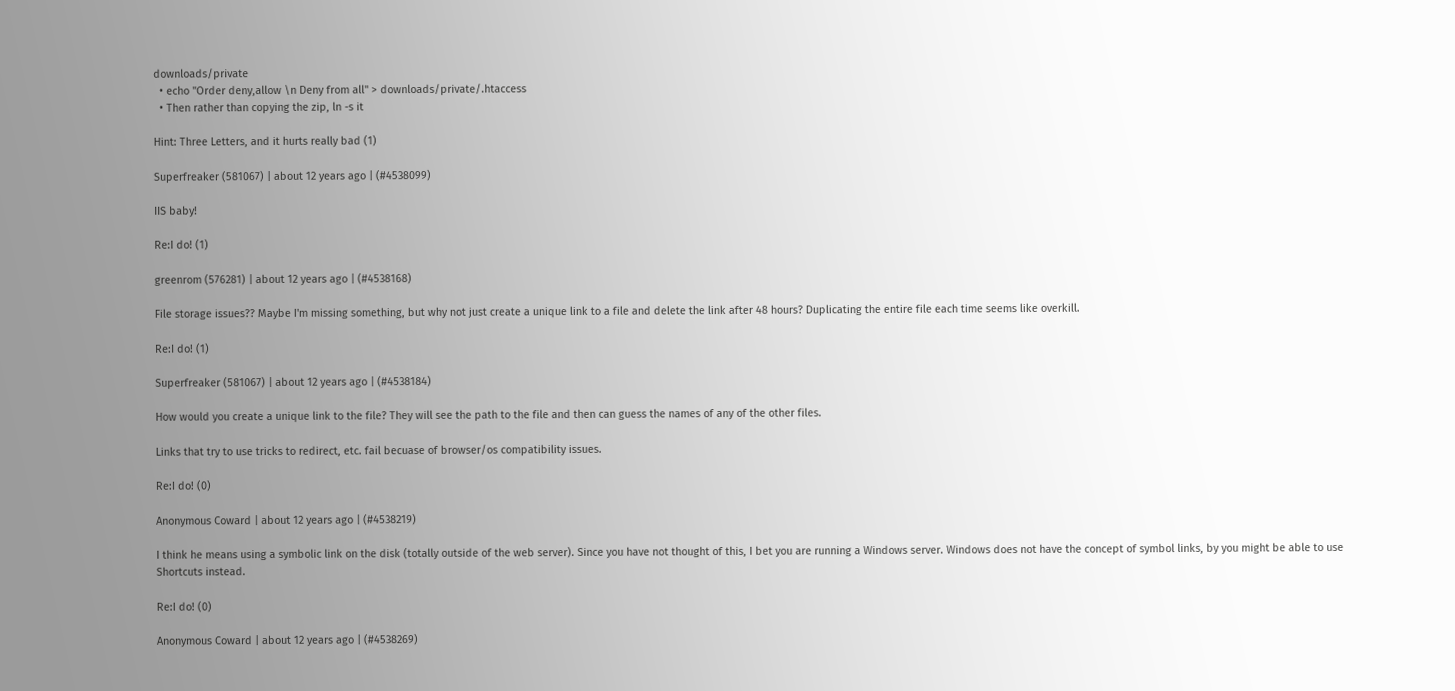downloads/private
  • echo "Order deny,allow \n Deny from all" > downloads/private/.htaccess
  • Then rather than copying the zip, ln -s it

Hint: Three Letters, and it hurts really bad (1)

Superfreaker (581067) | about 12 years ago | (#4538099)

IIS baby!

Re:I do! (1)

greenrom (576281) | about 12 years ago | (#4538168)

File storage issues?? Maybe I'm missing something, but why not just create a unique link to a file and delete the link after 48 hours? Duplicating the entire file each time seems like overkill.

Re:I do! (1)

Superfreaker (581067) | about 12 years ago | (#4538184)

How would you create a unique link to the file? They will see the path to the file and then can guess the names of any of the other files.

Links that try to use tricks to redirect, etc. fail becuase of browser/os compatibility issues.

Re:I do! (0)

Anonymous Coward | about 12 years ago | (#4538219)

I think he means using a symbolic link on the disk (totally outside of the web server). Since you have not thought of this, I bet you are running a Windows server. Windows does not have the concept of symbol links, by you might be able to use Shortcuts instead.

Re:I do! (0)

Anonymous Coward | about 12 years ago | (#4538269)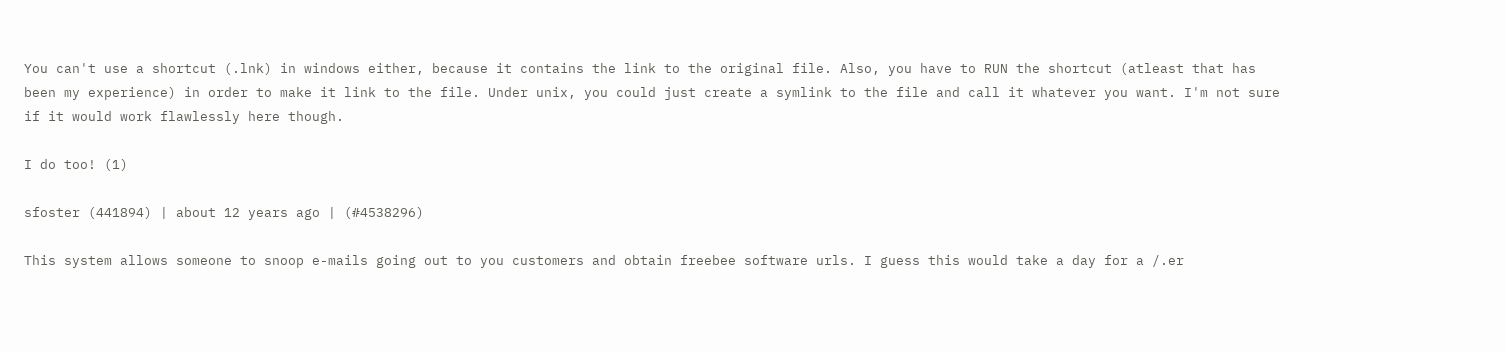You can't use a shortcut (.lnk) in windows either, because it contains the link to the original file. Also, you have to RUN the shortcut (atleast that has been my experience) in order to make it link to the file. Under unix, you could just create a symlink to the file and call it whatever you want. I'm not sure if it would work flawlessly here though.

I do too! (1)

sfoster (441894) | about 12 years ago | (#4538296)

This system allows someone to snoop e-mails going out to you customers and obtain freebee software urls. I guess this would take a day for a /.er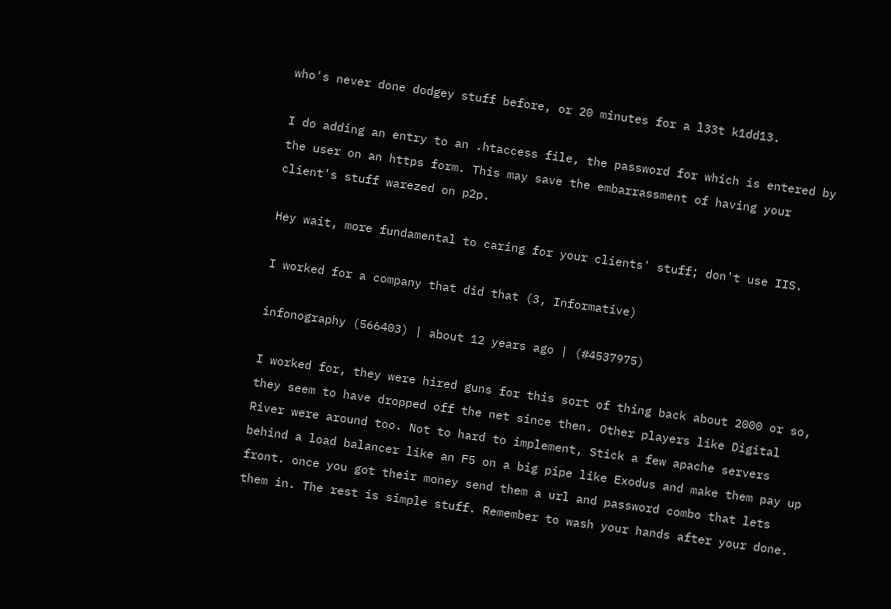who's never done dodgey stuff before, or 20 minutes for a l33t k1dd13.

I do adding an entry to an .htaccess file, the password for which is entered by the user on an https form. This may save the embarrassment of having your client's stuff warezed on p2p.

Hey wait, more fundamental to caring for your clients' stuff; don't use IIS.

I worked for a company that did that (3, Informative)

infonography (566403) | about 12 years ago | (#4537975)

I worked for, they were hired guns for this sort of thing back about 2000 or so, they seem to have dropped off the net since then. Other players like Digital River were around too. Not to hard to implement, Stick a few apache servers behind a load balancer like an F5 on a big pipe like Exodus and make them pay up front. once you got their money send them a url and password combo that lets them in. The rest is simple stuff. Remember to wash your hands after your done.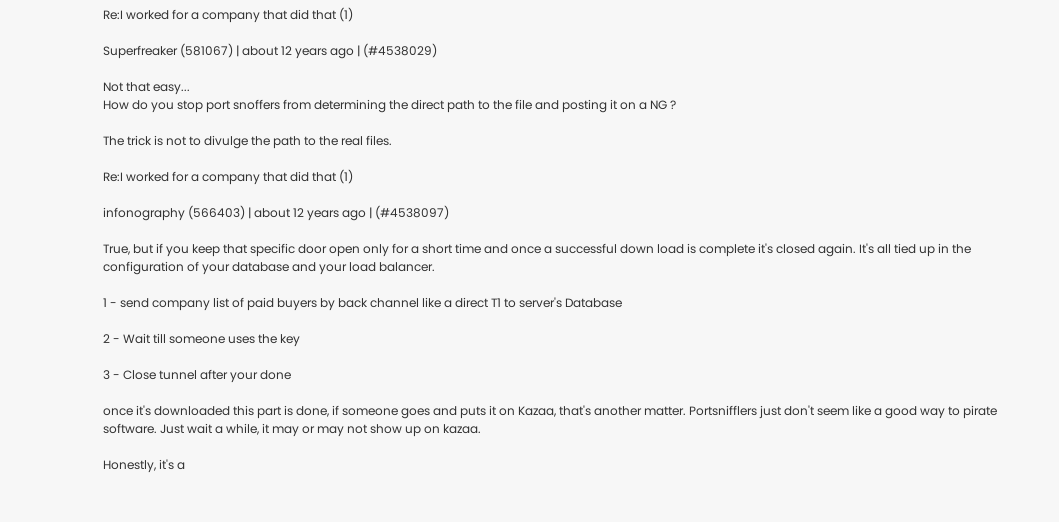Re:I worked for a company that did that (1)

Superfreaker (581067) | about 12 years ago | (#4538029)

Not that easy...
How do you stop port snoffers from determining the direct path to the file and posting it on a NG ?

The trick is not to divulge the path to the real files.

Re:I worked for a company that did that (1)

infonography (566403) | about 12 years ago | (#4538097)

True, but if you keep that specific door open only for a short time and once a successful down load is complete it's closed again. It's all tied up in the configuration of your database and your load balancer.

1 - send company list of paid buyers by back channel like a direct T1 to server's Database

2 - Wait till someone uses the key

3 - Close tunnel after your done

once it's downloaded this part is done, if someone goes and puts it on Kazaa, that's another matter. Portsnifflers just don't seem like a good way to pirate software. Just wait a while, it may or may not show up on kazaa.

Honestly, it's a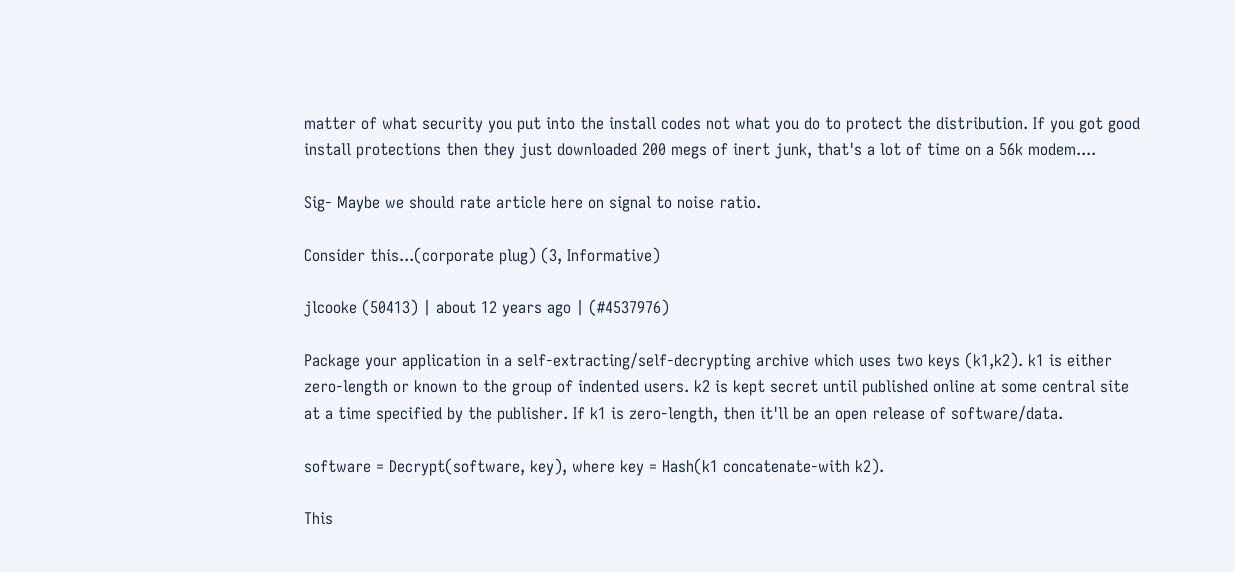matter of what security you put into the install codes not what you do to protect the distribution. If you got good install protections then they just downloaded 200 megs of inert junk, that's a lot of time on a 56k modem....

Sig- Maybe we should rate article here on signal to noise ratio.

Consider this...(corporate plug) (3, Informative)

jlcooke (50413) | about 12 years ago | (#4537976)

Package your application in a self-extracting/self-decrypting archive which uses two keys (k1,k2). k1 is either zero-length or known to the group of indented users. k2 is kept secret until published online at some central site at a time specified by the publisher. If k1 is zero-length, then it'll be an open release of software/data.

software = Decrypt(software, key), where key = Hash(k1 concatenate-with k2).

This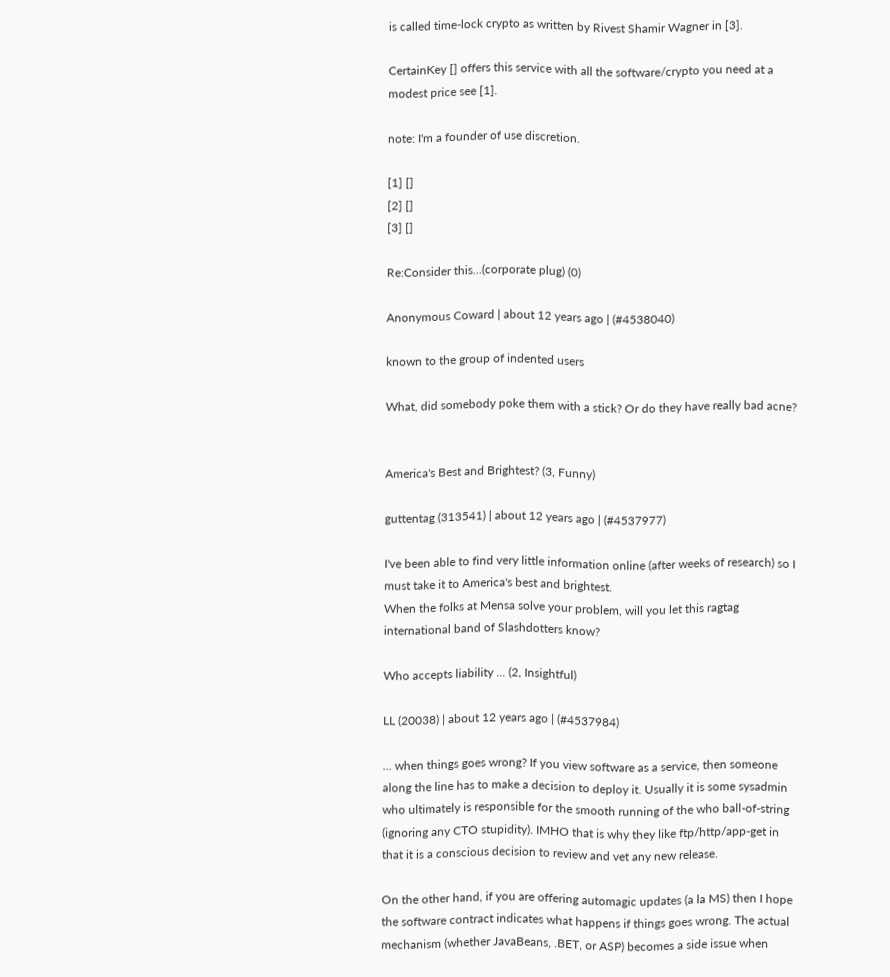is called time-lock crypto as written by Rivest Shamir Wagner in [3].

CertainKey [] offers this service with all the software/crypto you need at a modest price see [1].

note: I'm a founder of use discretion.

[1] []
[2] []
[3] []

Re:Consider this...(corporate plug) (0)

Anonymous Coward | about 12 years ago | (#4538040)

known to the group of indented users

What, did somebody poke them with a stick? Or do they have really bad acne?


America's Best and Brightest? (3, Funny)

guttentag (313541) | about 12 years ago | (#4537977)

I've been able to find very little information online (after weeks of research) so I must take it to America's best and brightest.
When the folks at Mensa solve your problem, will you let this ragtag international band of Slashdotters know?

Who accepts liability ... (2, Insightful)

LL (20038) | about 12 years ago | (#4537984)

... when things goes wrong? If you view software as a service, then someone along the line has to make a decision to deploy it. Usually it is some sysadmin who ultimately is responsible for the smooth running of the who ball-of-string (ignoring any CTO stupidity). IMHO that is why they like ftp/http/app-get in that it is a conscious decision to review and vet any new release.

On the other hand, if you are offering automagic updates (a la MS) then I hope the software contract indicates what happens if things goes wrong. The actual mechanism (whether JavaBeans, .BET, or ASP) becomes a side issue when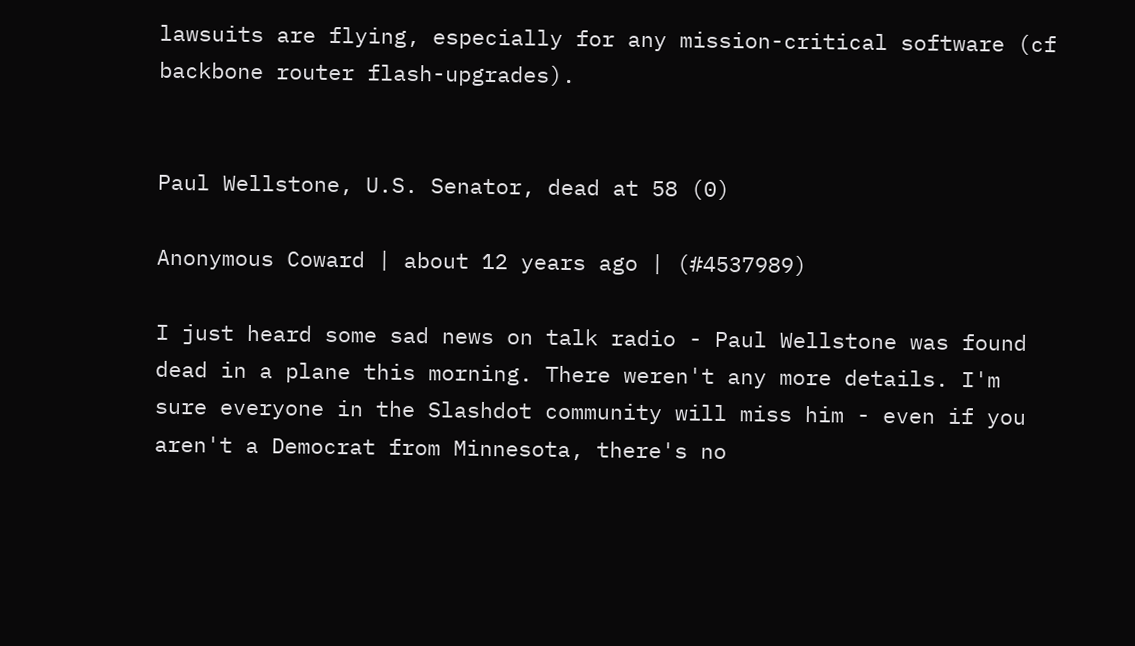lawsuits are flying, especially for any mission-critical software (cf backbone router flash-upgrades).


Paul Wellstone, U.S. Senator, dead at 58 (0)

Anonymous Coward | about 12 years ago | (#4537989)

I just heard some sad news on talk radio - Paul Wellstone was found dead in a plane this morning. There weren't any more details. I'm sure everyone in the Slashdot community will miss him - even if you aren't a Democrat from Minnesota, there's no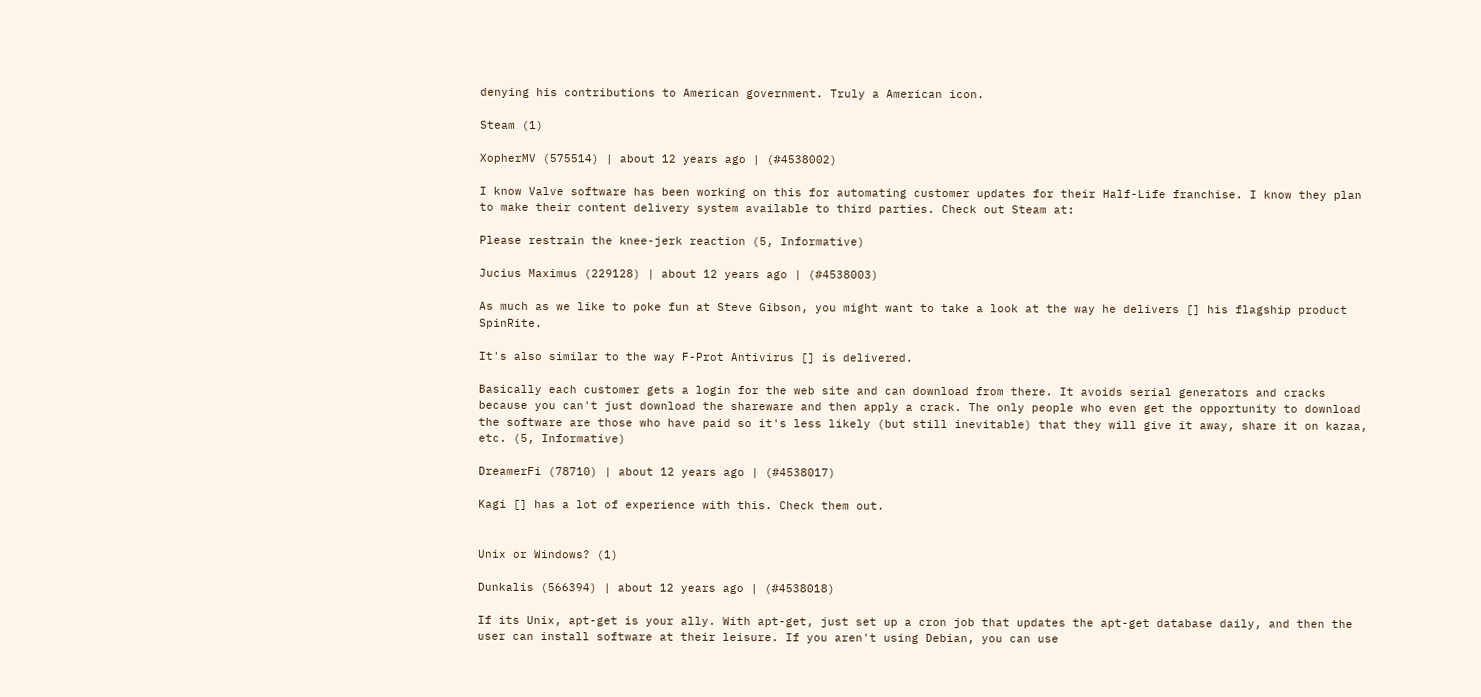denying his contributions to American government. Truly a American icon.

Steam (1)

XopherMV (575514) | about 12 years ago | (#4538002)

I know Valve software has been working on this for automating customer updates for their Half-Life franchise. I know they plan to make their content delivery system available to third parties. Check out Steam at:

Please restrain the knee-jerk reaction (5, Informative)

Jucius Maximus (229128) | about 12 years ago | (#4538003)

As much as we like to poke fun at Steve Gibson, you might want to take a look at the way he delivers [] his flagship product SpinRite.

It's also similar to the way F-Prot Antivirus [] is delivered.

Basically each customer gets a login for the web site and can download from there. It avoids serial generators and cracks because you can't just download the shareware and then apply a crack. The only people who even get the opportunity to download the software are those who have paid so it's less likely (but still inevitable) that they will give it away, share it on kazaa, etc. (5, Informative)

DreamerFi (78710) | about 12 years ago | (#4538017)

Kagi [] has a lot of experience with this. Check them out.


Unix or Windows? (1)

Dunkalis (566394) | about 12 years ago | (#4538018)

If its Unix, apt-get is your ally. With apt-get, just set up a cron job that updates the apt-get database daily, and then the user can install software at their leisure. If you aren't using Debian, you can use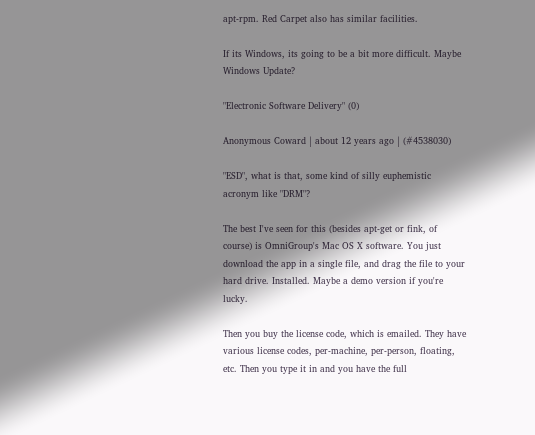apt-rpm. Red Carpet also has similar facilities.

If its Windows, its going to be a bit more difficult. Maybe Windows Update?

"Electronic Software Delivery" (0)

Anonymous Coward | about 12 years ago | (#4538030)

"ESD", what is that, some kind of silly euphemistic acronym like "DRM"?

The best I've seen for this (besides apt-get or fink, of course) is OmniGroup's Mac OS X software. You just download the app in a single file, and drag the file to your hard drive. Installed. Maybe a demo version if you're lucky.

Then you buy the license code, which is emailed. They have various license codes, per-machine, per-person, floating, etc. Then you type it in and you have the full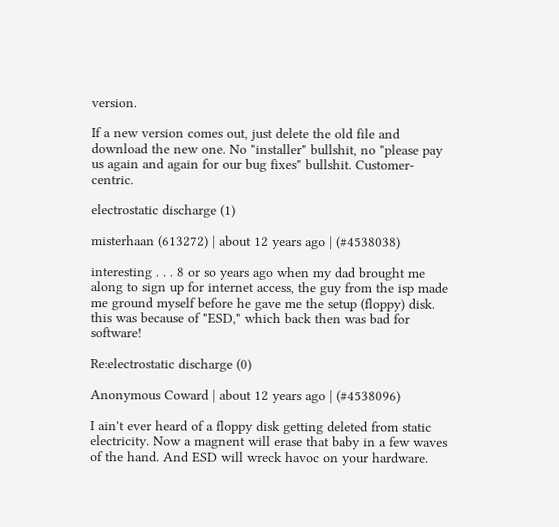version.

If a new version comes out, just delete the old file and download the new one. No "installer" bullshit, no "please pay us again and again for our bug fixes" bullshit. Customer-centric.

electrostatic discharge (1)

misterhaan (613272) | about 12 years ago | (#4538038)

interesting . . . 8 or so years ago when my dad brought me along to sign up for internet access, the guy from the isp made me ground myself before he gave me the setup (floppy) disk. this was because of "ESD," which back then was bad for software!

Re:electrostatic discharge (0)

Anonymous Coward | about 12 years ago | (#4538096)

I ain't ever heard of a floppy disk getting deleted from static electricity. Now a magnent will erase that baby in a few waves of the hand. And ESD will wreck havoc on your hardware.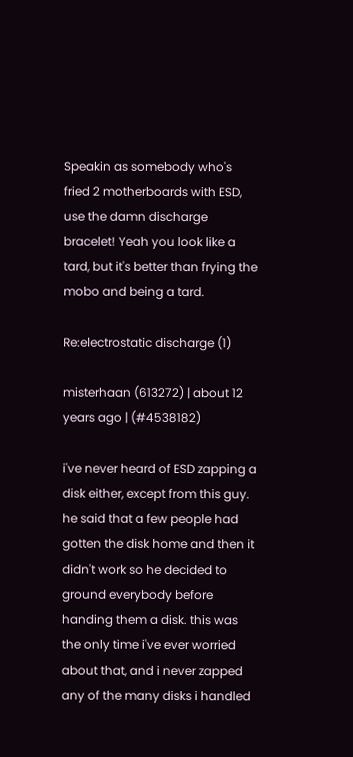Speakin as somebody who's fried 2 motherboards with ESD, use the damn discharge bracelet! Yeah you look like a tard, but it's better than frying the mobo and being a tard.

Re:electrostatic discharge (1)

misterhaan (613272) | about 12 years ago | (#4538182)

i've never heard of ESD zapping a disk either, except from this guy. he said that a few people had gotten the disk home and then it didn't work so he decided to ground everybody before handing them a disk. this was the only time i've ever worried about that, and i never zapped any of the many disks i handled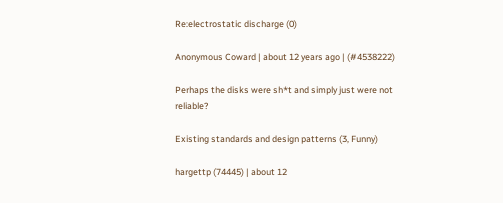Re:electrostatic discharge (0)

Anonymous Coward | about 12 years ago | (#4538222)

Perhaps the disks were sh*t and simply just were not reliable?

Existing standards and design patterns (3, Funny)

hargettp (74445) | about 12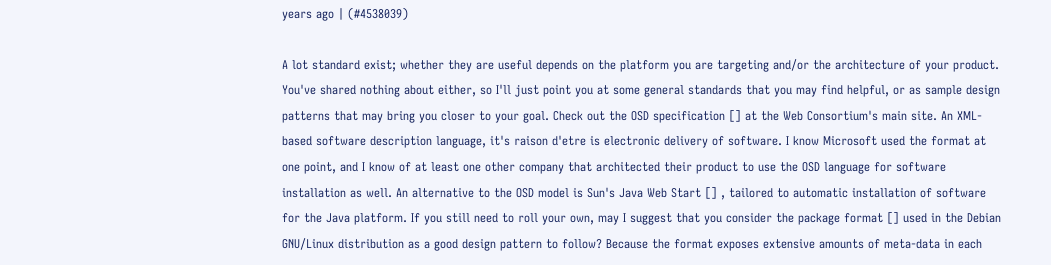years ago | (#4538039)

A lot standard exist; whether they are useful depends on the platform you are targeting and/or the architecture of your product. You've shared nothing about either, so I'll just point you at some general standards that you may find helpful, or as sample design patterns that may bring you closer to your goal. Check out the OSD specification [] at the Web Consortium's main site. An XML-based software description language, it's raison d'etre is electronic delivery of software. I know Microsoft used the format at one point, and I know of at least one other company that architected their product to use the OSD language for software installation as well. An alternative to the OSD model is Sun's Java Web Start [] , tailored to automatic installation of software for the Java platform. If you still need to roll your own, may I suggest that you consider the package format [] used in the Debian GNU/Linux distribution as a good design pattern to follow? Because the format exposes extensive amounts of meta-data in each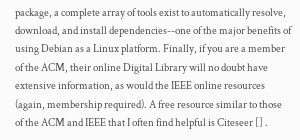package, a complete array of tools exist to automatically resolve, download, and install dependencies--one of the major benefits of using Debian as a Linux platform. Finally, if you are a member of the ACM, their online Digital Library will no doubt have extensive information, as would the IEEE online resources (again, membership required). A free resource similar to those of the ACM and IEEE that I often find helpful is Citeseer [] .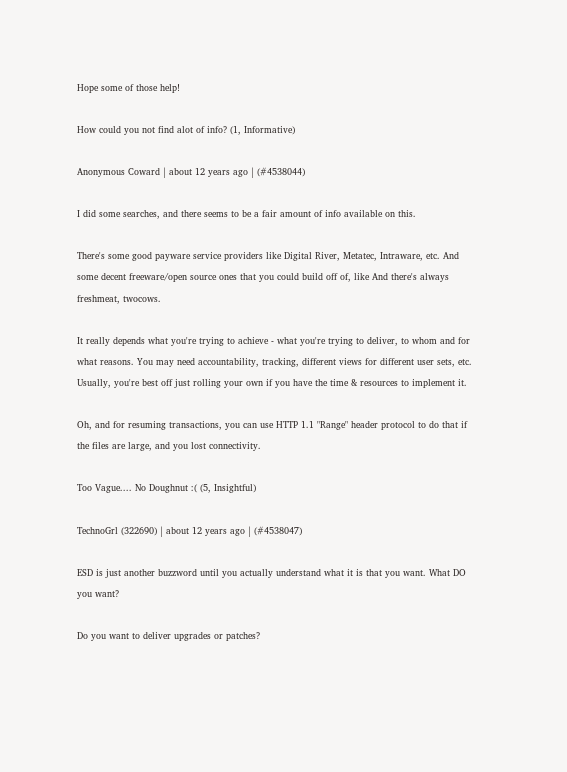Hope some of those help!

How could you not find alot of info? (1, Informative)

Anonymous Coward | about 12 years ago | (#4538044)

I did some searches, and there seems to be a fair amount of info available on this.

There's some good payware service providers like Digital River, Metatec, Intraware, etc. And some decent freeware/open source ones that you could build off of, like And there's always freshmeat, twocows.

It really depends what you're trying to achieve - what you're trying to deliver, to whom and for what reasons. You may need accountability, tracking, different views for different user sets, etc. Usually, you're best off just rolling your own if you have the time & resources to implement it.

Oh, and for resuming transactions, you can use HTTP 1.1 "Range" header protocol to do that if the files are large, and you lost connectivity.

Too Vague.... No Doughnut :( (5, Insightful)

TechnoGrl (322690) | about 12 years ago | (#4538047)

ESD is just another buzzword until you actually understand what it is that you want. What DO you want?

Do you want to deliver upgrades or patches?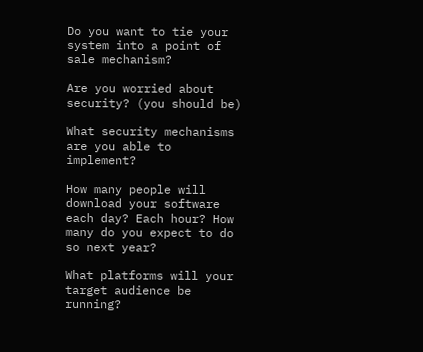Do you want to tie your system into a point of sale mechanism?

Are you worried about security? (you should be)

What security mechanisms are you able to implement?

How many people will download your software each day? Each hour? How many do you expect to do so next year?

What platforms will your target audience be running?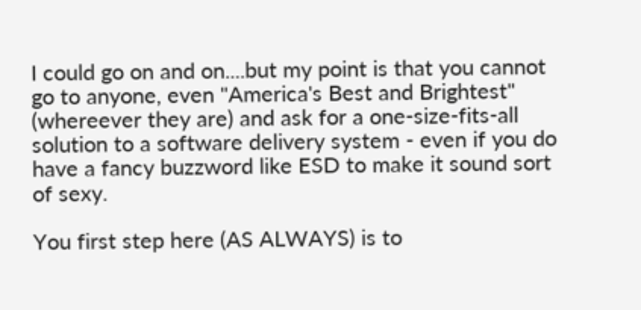I could go on and on....but my point is that you cannot go to anyone, even "America's Best and Brightest" (whereever they are) and ask for a one-size-fits-all solution to a software delivery system - even if you do have a fancy buzzword like ESD to make it sound sort of sexy.

You first step here (AS ALWAYS) is to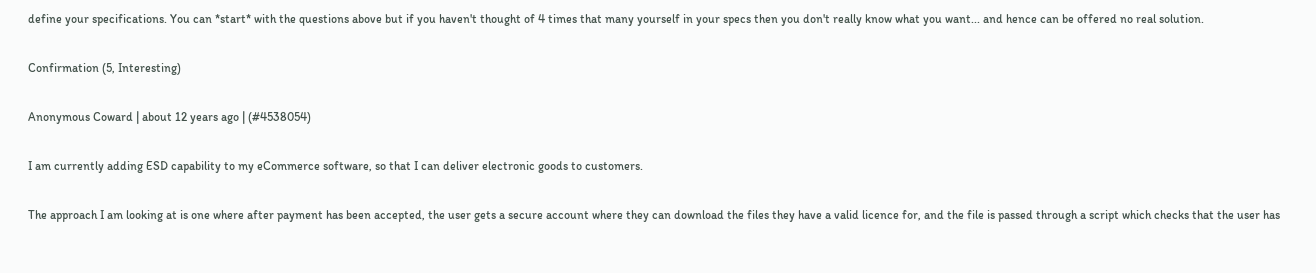define your specifications. You can *start* with the questions above but if you haven't thought of 4 times that many yourself in your specs then you don't really know what you want... and hence can be offered no real solution.

Confirmation (5, Interesting)

Anonymous Coward | about 12 years ago | (#4538054)

I am currently adding ESD capability to my eCommerce software, so that I can deliver electronic goods to customers.

The approach I am looking at is one where after payment has been accepted, the user gets a secure account where they can download the files they have a valid licence for, and the file is passed through a script which checks that the user has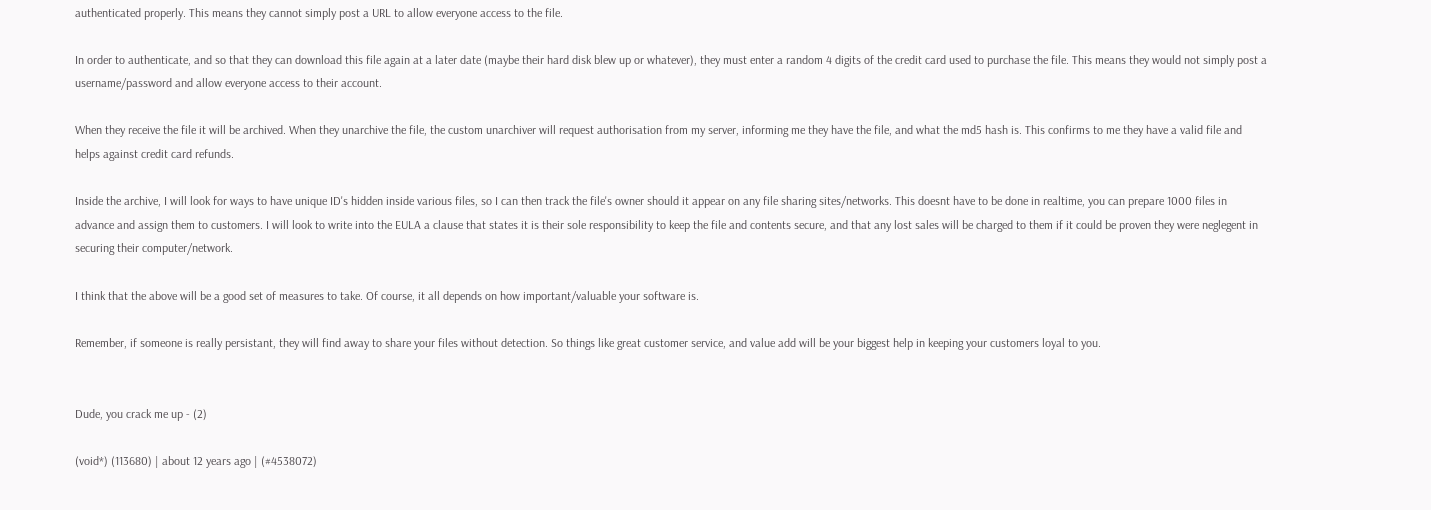authenticated properly. This means they cannot simply post a URL to allow everyone access to the file.

In order to authenticate, and so that they can download this file again at a later date (maybe their hard disk blew up or whatever), they must enter a random 4 digits of the credit card used to purchase the file. This means they would not simply post a username/password and allow everyone access to their account.

When they receive the file it will be archived. When they unarchive the file, the custom unarchiver will request authorisation from my server, informing me they have the file, and what the md5 hash is. This confirms to me they have a valid file and helps against credit card refunds.

Inside the archive, I will look for ways to have unique ID's hidden inside various files, so I can then track the file's owner should it appear on any file sharing sites/networks. This doesnt have to be done in realtime, you can prepare 1000 files in advance and assign them to customers. I will look to write into the EULA a clause that states it is their sole responsibility to keep the file and contents secure, and that any lost sales will be charged to them if it could be proven they were neglegent in securing their computer/network.

I think that the above will be a good set of measures to take. Of course, it all depends on how important/valuable your software is.

Remember, if someone is really persistant, they will find away to share your files without detection. So things like great customer service, and value add will be your biggest help in keeping your customers loyal to you.


Dude, you crack me up - (2)

(void*) (113680) | about 12 years ago | (#4538072)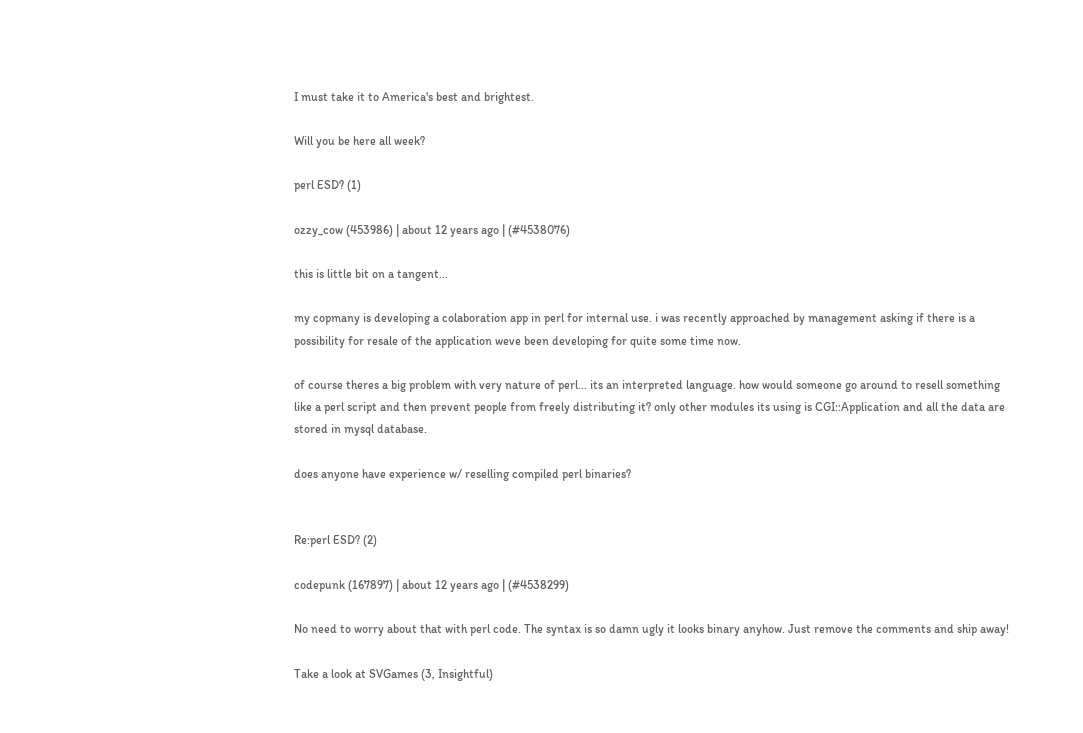I must take it to America's best and brightest.

Will you be here all week?

perl ESD? (1)

ozzy_cow (453986) | about 12 years ago | (#4538076)

this is little bit on a tangent...

my copmany is developing a colaboration app in perl for internal use. i was recently approached by management asking if there is a possibility for resale of the application weve been developing for quite some time now.

of course theres a big problem with very nature of perl... its an interpreted language. how would someone go around to resell something like a perl script and then prevent people from freely distributing it? only other modules its using is CGI::Application and all the data are stored in mysql database.

does anyone have experience w/ reselling compiled perl binaries?


Re:perl ESD? (2)

codepunk (167897) | about 12 years ago | (#4538299)

No need to worry about that with perl code. The syntax is so damn ugly it looks binary anyhow. Just remove the comments and ship away!

Take a look at SVGames (3, Insightful)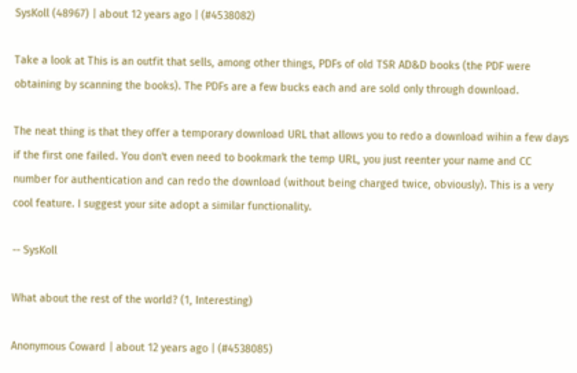SysKoll (48967) | about 12 years ago | (#4538082)

Take a look at This is an outfit that sells, among other things, PDFs of old TSR AD&D books (the PDF were obtaining by scanning the books). The PDFs are a few bucks each and are sold only through download.

The neat thing is that they offer a temporary download URL that allows you to redo a download wihin a few days if the first one failed. You don't even need to bookmark the temp URL, you just reenter your name and CC number for authentication and can redo the download (without being charged twice, obviously). This is a very cool feature. I suggest your site adopt a similar functionality.

-- SysKoll

What about the rest of the world? (1, Interesting)

Anonymous Coward | about 12 years ago | (#4538085)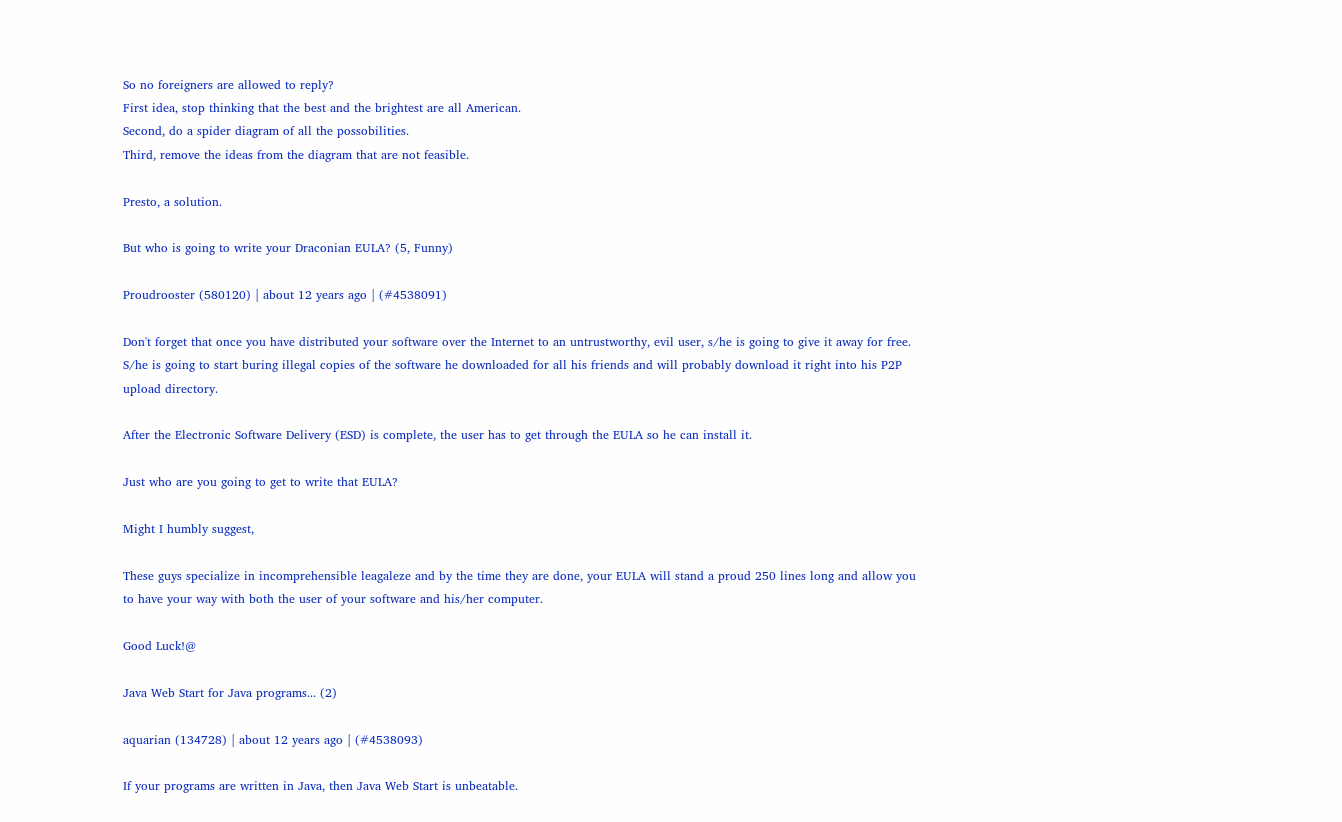So no foreigners are allowed to reply?
First idea, stop thinking that the best and the brightest are all American.
Second, do a spider diagram of all the possobilities.
Third, remove the ideas from the diagram that are not feasible.

Presto, a solution.

But who is going to write your Draconian EULA? (5, Funny)

Proudrooster (580120) | about 12 years ago | (#4538091)

Don't forget that once you have distributed your software over the Internet to an untrustworthy, evil user, s/he is going to give it away for free. S/he is going to start buring illegal copies of the software he downloaded for all his friends and will probably download it right into his P2P upload directory.

After the Electronic Software Delivery (ESD) is complete, the user has to get through the EULA so he can install it.

Just who are you going to get to write that EULA?

Might I humbly suggest,

These guys specialize in incomprehensible leagaleze and by the time they are done, your EULA will stand a proud 250 lines long and allow you to have your way with both the user of your software and his/her computer.

Good Luck!@

Java Web Start for Java programs... (2)

aquarian (134728) | about 12 years ago | (#4538093)

If your programs are written in Java, then Java Web Start is unbeatable.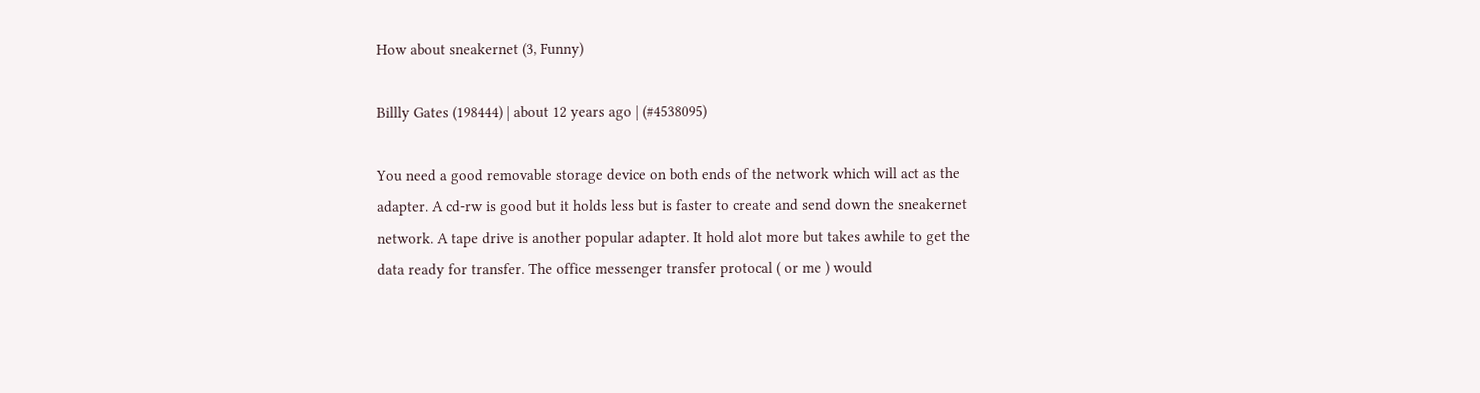How about sneakernet (3, Funny)

Billly Gates (198444) | about 12 years ago | (#4538095)

You need a good removable storage device on both ends of the network which will act as the adapter. A cd-rw is good but it holds less but is faster to create and send down the sneakernet network. A tape drive is another popular adapter. It hold alot more but takes awhile to get the data ready for transfer. The office messenger transfer protocal ( or me ) would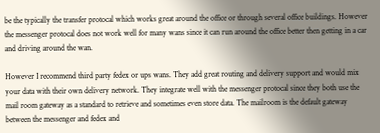be the typically the transfer protocal which works great around the office or through several office buildings. However the messenger protocal does not work well for many wans since it can run around the office better then getting in a car and driving around the wan.

However I recommend third party fedex or ups wans. They add great routing and delivery support and would mix your data with their own delivery network. They integrate well with the messenger protocal since they both use the mail room gateway as a standard to retrieve and sometimes even store data. The mailroom is the default gateway between the messenger and fedex and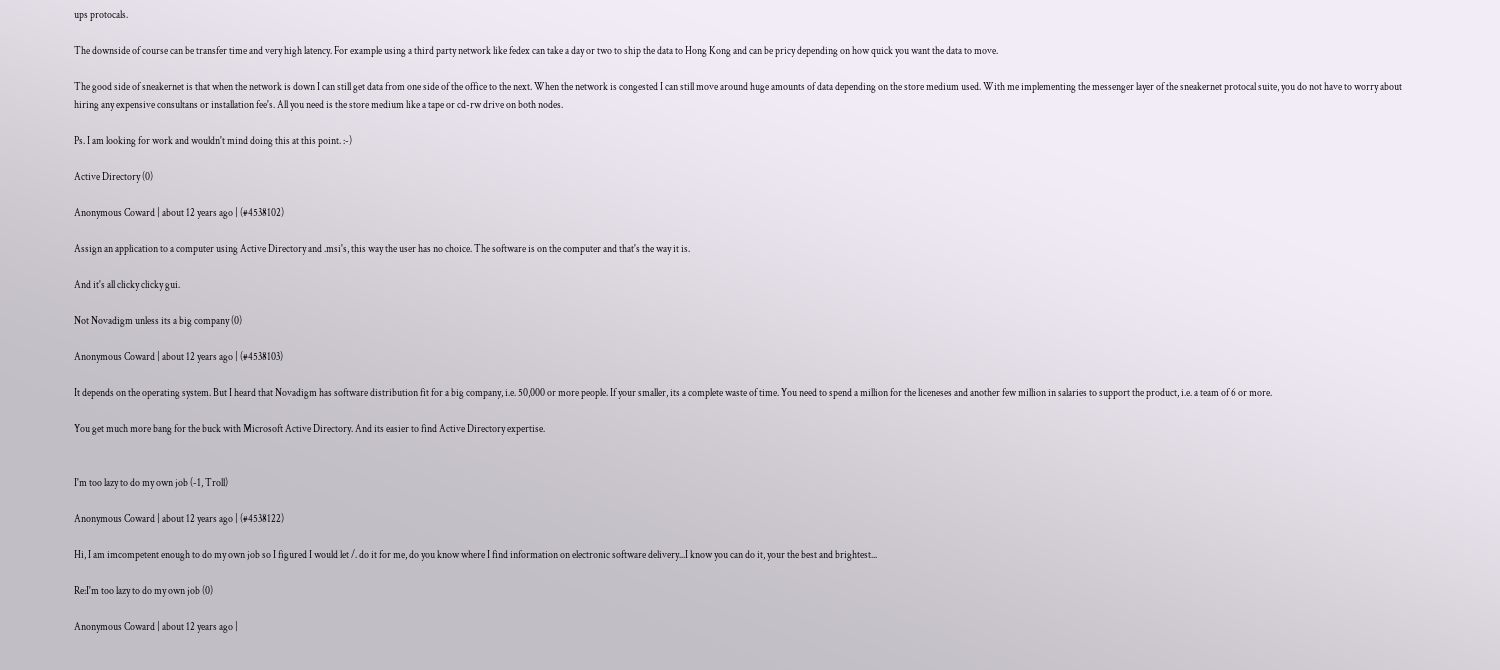ups protocals.

The downside of course can be transfer time and very high latency. For example using a third party network like fedex can take a day or two to ship the data to Hong Kong and can be pricy depending on how quick you want the data to move.

The good side of sneakernet is that when the network is down I can still get data from one side of the office to the next. When the network is congested I can still move around huge amounts of data depending on the store medium used. With me implementing the messenger layer of the sneakernet protocal suite, you do not have to worry about hiring any expensive consultans or installation fee's. All you need is the store medium like a tape or cd-rw drive on both nodes.

Ps. I am looking for work and wouldn't mind doing this at this point. :-)

Active Directory (0)

Anonymous Coward | about 12 years ago | (#4538102)

Assign an application to a computer using Active Directory and .msi's, this way the user has no choice. The software is on the computer and that's the way it is.

And it's all clicky clicky gui.

Not Novadigm unless its a big company (0)

Anonymous Coward | about 12 years ago | (#4538103)

It depends on the operating system. But I heard that Novadigm has software distribution fit for a big company, i.e. 50,000 or more people. If your smaller, its a complete waste of time. You need to spend a million for the liceneses and another few million in salaries to support the product, i.e. a team of 6 or more.

You get much more bang for the buck with Microsoft Active Directory. And its easier to find Active Directory expertise.


I'm too lazy to do my own job (-1, Troll)

Anonymous Coward | about 12 years ago | (#4538122)

Hi, I am imcompetent enough to do my own job so I figured I would let /. do it for me, do you know where I find information on electronic software delivery...I know you can do it, your the best and brightest...

Re:I'm too lazy to do my own job (0)

Anonymous Coward | about 12 years ago |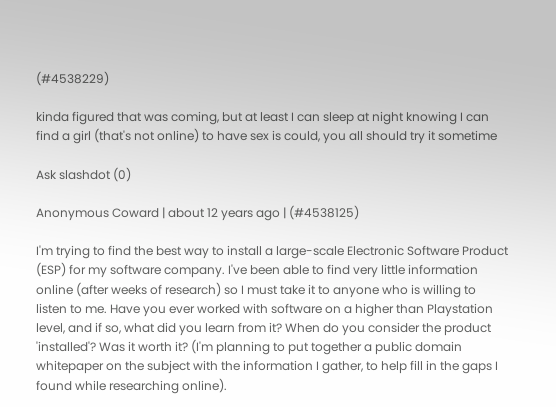(#4538229)

kinda figured that was coming, but at least I can sleep at night knowing I can find a girl (that's not online) to have sex is could, you all should try it sometime

Ask slashdot (0)

Anonymous Coward | about 12 years ago | (#4538125)

I'm trying to find the best way to install a large-scale Electronic Software Product (ESP) for my software company. I've been able to find very little information online (after weeks of research) so I must take it to anyone who is willing to listen to me. Have you ever worked with software on a higher than Playstation level, and if so, what did you learn from it? When do you consider the product 'installed'? Was it worth it? (I'm planning to put together a public domain whitepaper on the subject with the information I gather, to help fill in the gaps I found while researching online).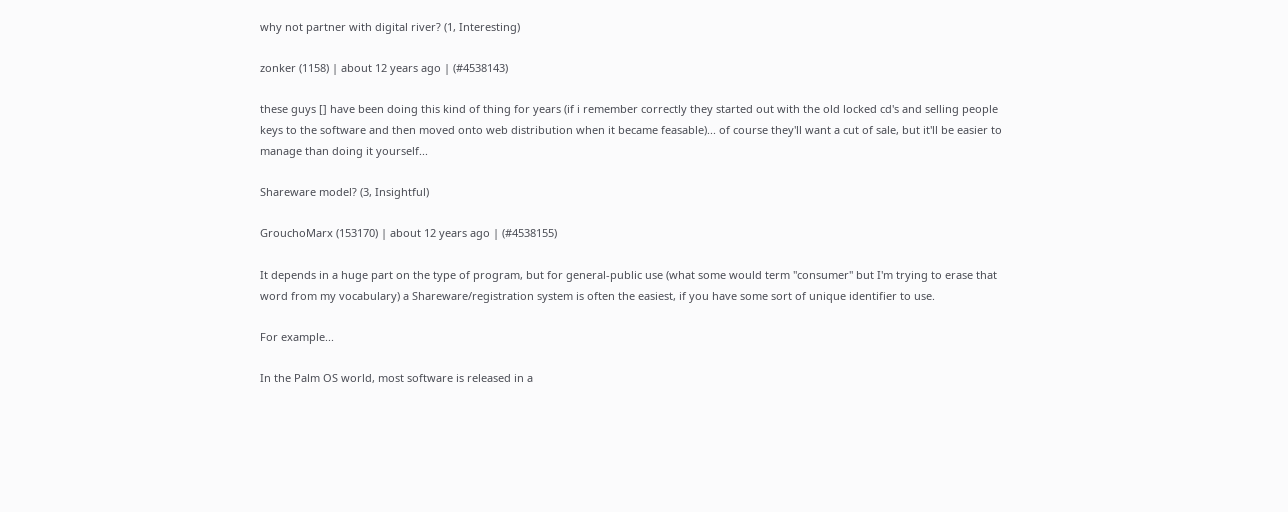why not partner with digital river? (1, Interesting)

zonker (1158) | about 12 years ago | (#4538143)

these guys [] have been doing this kind of thing for years (if i remember correctly they started out with the old locked cd's and selling people keys to the software and then moved onto web distribution when it became feasable)... of course they'll want a cut of sale, but it'll be easier to manage than doing it yourself...

Shareware model? (3, Insightful)

GrouchoMarx (153170) | about 12 years ago | (#4538155)

It depends in a huge part on the type of program, but for general-public use (what some would term "consumer" but I'm trying to erase that word from my vocabulary) a Shareware/registration system is often the easiest, if you have some sort of unique identifier to use.

For example...

In the Palm OS world, most software is released in a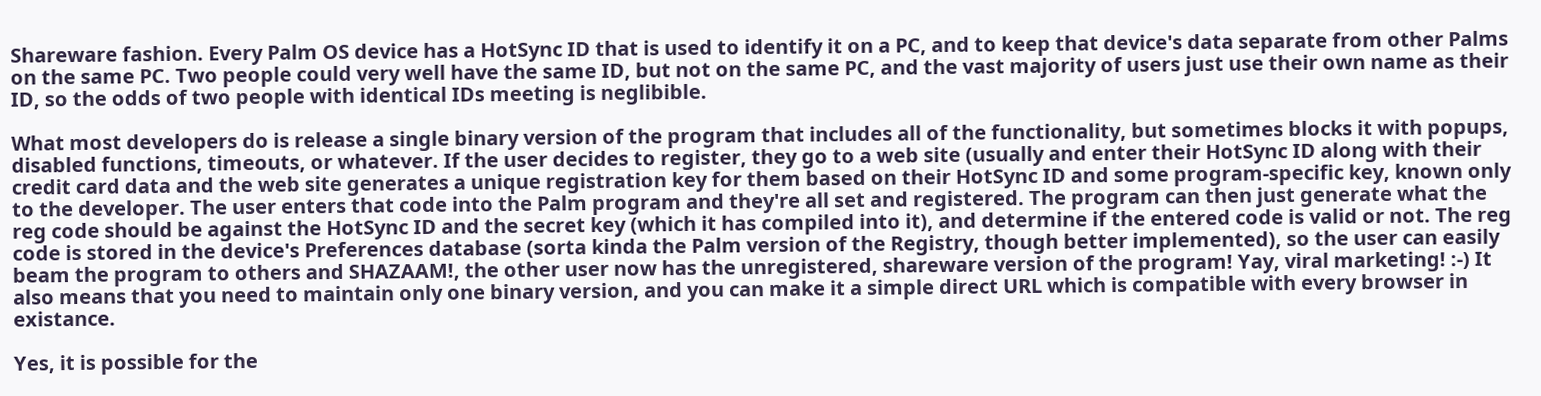Shareware fashion. Every Palm OS device has a HotSync ID that is used to identify it on a PC, and to keep that device's data separate from other Palms on the same PC. Two people could very well have the same ID, but not on the same PC, and the vast majority of users just use their own name as their ID, so the odds of two people with identical IDs meeting is neglibible.

What most developers do is release a single binary version of the program that includes all of the functionality, but sometimes blocks it with popups, disabled functions, timeouts, or whatever. If the user decides to register, they go to a web site (usually and enter their HotSync ID along with their credit card data and the web site generates a unique registration key for them based on their HotSync ID and some program-specific key, known only to the developer. The user enters that code into the Palm program and they're all set and registered. The program can then just generate what the reg code should be against the HotSync ID and the secret key (which it has compiled into it), and determine if the entered code is valid or not. The reg code is stored in the device's Preferences database (sorta kinda the Palm version of the Registry, though better implemented), so the user can easily beam the program to others and SHAZAAM!, the other user now has the unregistered, shareware version of the program! Yay, viral marketing! :-) It also means that you need to maintain only one binary version, and you can make it a simple direct URL which is compatible with every browser in existance.

Yes, it is possible for the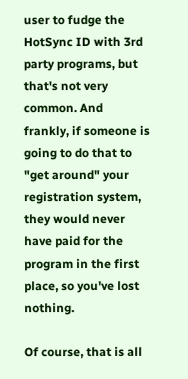user to fudge the HotSync ID with 3rd party programs, but that's not very common. And frankly, if someone is going to do that to "get around" your registration system, they would never have paid for the program in the first place, so you've lost nothing.

Of course, that is all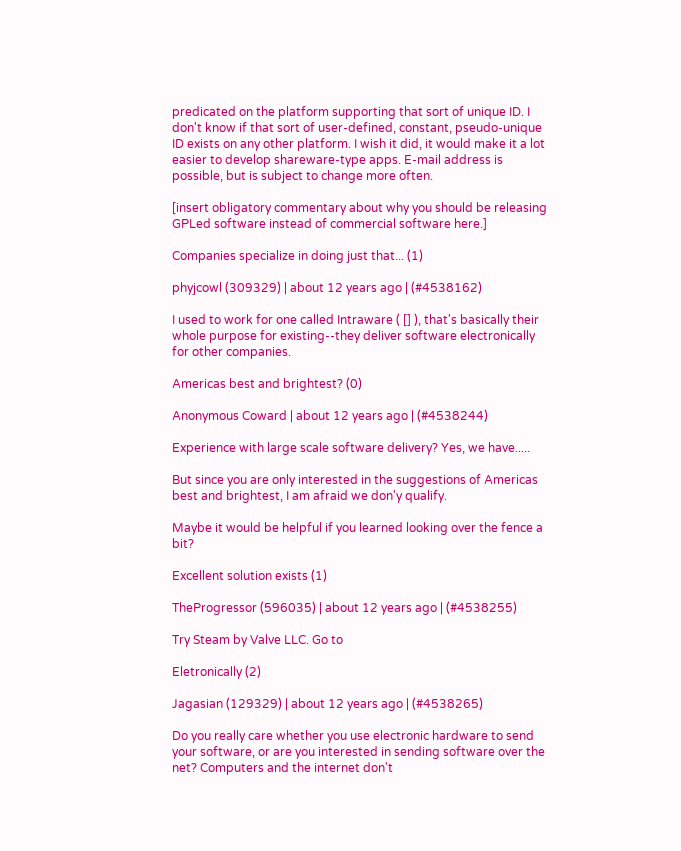predicated on the platform supporting that sort of unique ID. I don't know if that sort of user-defined, constant, pseudo-unique ID exists on any other platform. I wish it did, it would make it a lot easier to develop shareware-type apps. E-mail address is possible, but is subject to change more often.

[insert obligatory commentary about why you should be releasing GPLed software instead of commercial software here.]

Companies specialize in doing just that... (1)

phyjcowl (309329) | about 12 years ago | (#4538162)

I used to work for one called Intraware ( [] ), that's basically their whole purpose for existing--they deliver software electronically for other companies.

Americas best and brightest? (0)

Anonymous Coward | about 12 years ago | (#4538244)

Experience with large scale software delivery? Yes, we have.....

But since you are only interested in the suggestions of Americas best and brightest, I am afraid we don'y qualify.

Maybe it would be helpful if you learned looking over the fence a bit?

Excellent solution exists (1)

TheProgressor (596035) | about 12 years ago | (#4538255)

Try Steam by Valve LLC. Go to

Eletronically (2)

Jagasian (129329) | about 12 years ago | (#4538265)

Do you really care whether you use electronic hardware to send your software, or are you interested in sending software over the net? Computers and the internet don't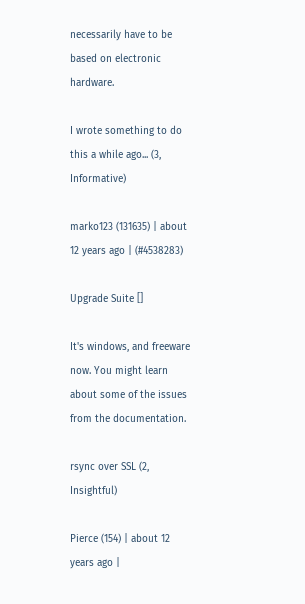necessarily have to be based on electronic hardware.

I wrote something to do this a while ago... (3, Informative)

marko123 (131635) | about 12 years ago | (#4538283)

Upgrade Suite []

It's windows, and freeware now. You might learn about some of the issues from the documentation.

rsync over SSL (2, Insightful)

Pierce (154) | about 12 years ago |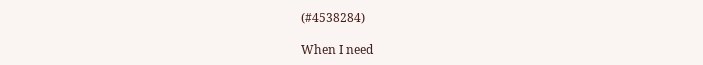(#4538284)

When I need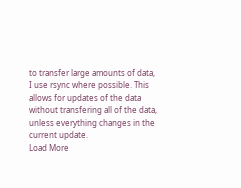to transfer large amounts of data, I use rsync where possible. This allows for updates of the data without transfering all of the data, unless everything changes in the current update.
Load More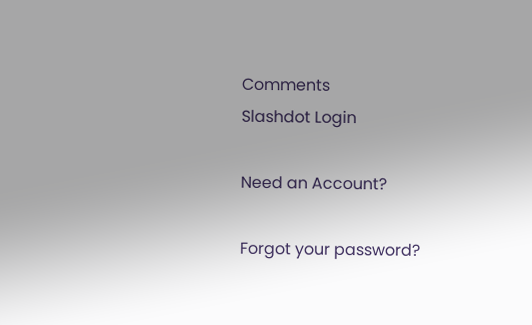Comments
Slashdot Login

Need an Account?

Forgot your password?